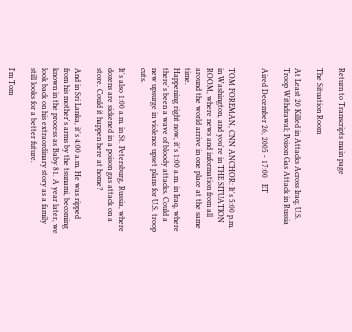Return to Transcripts main page

The Situation Room

At Least 20 Killed in Attacks Across Iraq; U.S. Troop Withdrawal; Poison Gas Attack in Russia

Aired December 26, 2005 - 17:00   ET


TOM FOREMAN, CNN ANCHOR: It's 5:00 p.m. in Washington, and you're in THE SITUATION ROOM, where news and information from all around the world arrive in one place at the same time.
Happening right now, it's 1:00 a.m. in Iraq, where there's been a wave of bloody attacks. Could a new upsurge in violence upset plans for U.S. troop cuts.

It's also 1:00 a.m. in St. Petersburg, Russia, where dozens are sickened in a poison gas attack on a store. Could it happen here at home?

And in Sri Lanka, it's 4:00 a.m. He was ripped from his mother's arms by the tsunami, becoming known in the process as Baby 81. A year later, we look back on his extraordinary story as a family still looks for a better future.

I'm Tom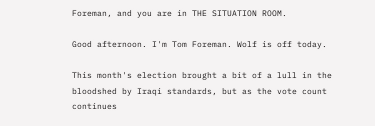Foreman, and you are in THE SITUATION ROOM.

Good afternoon. I'm Tom Foreman. Wolf is off today.

This month's election brought a bit of a lull in the bloodshed by Iraqi standards, but as the vote count continues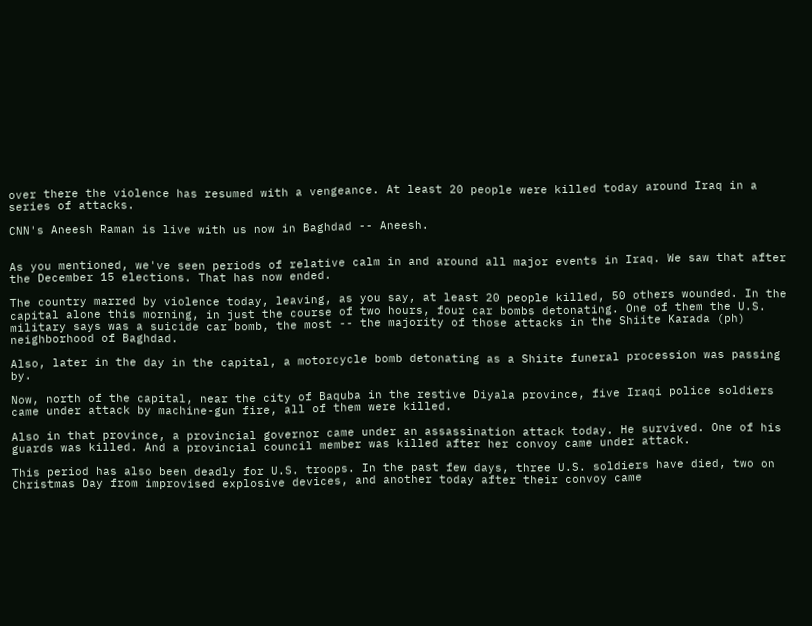over there the violence has resumed with a vengeance. At least 20 people were killed today around Iraq in a series of attacks.

CNN's Aneesh Raman is live with us now in Baghdad -- Aneesh.


As you mentioned, we've seen periods of relative calm in and around all major events in Iraq. We saw that after the December 15 elections. That has now ended.

The country marred by violence today, leaving, as you say, at least 20 people killed, 50 others wounded. In the capital alone this morning, in just the course of two hours, four car bombs detonating. One of them the U.S. military says was a suicide car bomb, the most -- the majority of those attacks in the Shiite Karada (ph) neighborhood of Baghdad.

Also, later in the day in the capital, a motorcycle bomb detonating as a Shiite funeral procession was passing by.

Now, north of the capital, near the city of Baquba in the restive Diyala province, five Iraqi police soldiers came under attack by machine-gun fire, all of them were killed.

Also in that province, a provincial governor came under an assassination attack today. He survived. One of his guards was killed. And a provincial council member was killed after her convoy came under attack.

This period has also been deadly for U.S. troops. In the past few days, three U.S. soldiers have died, two on Christmas Day from improvised explosive devices, and another today after their convoy came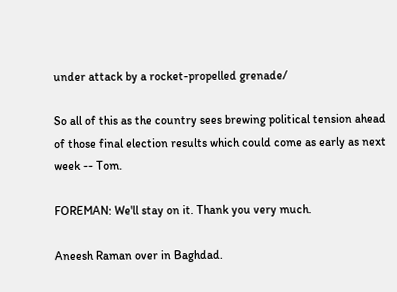under attack by a rocket-propelled grenade/

So all of this as the country sees brewing political tension ahead of those final election results which could come as early as next week -- Tom.

FOREMAN: We'll stay on it. Thank you very much.

Aneesh Raman over in Baghdad.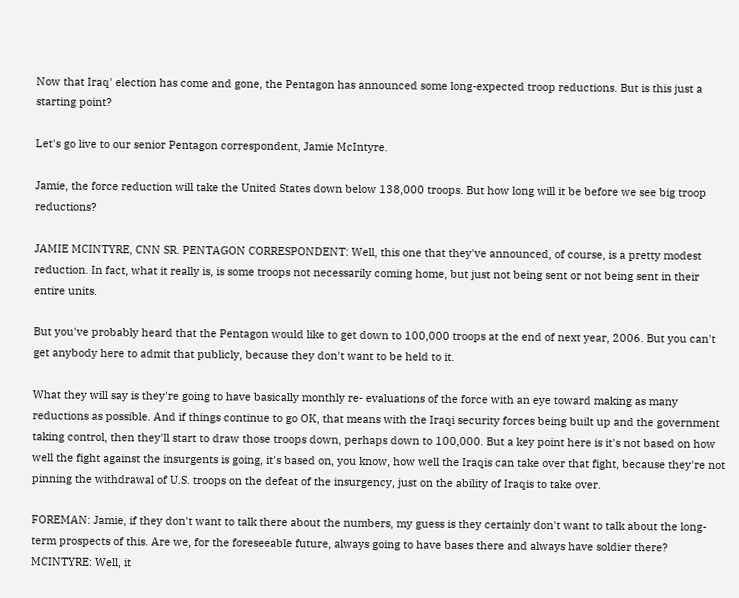Now that Iraq' election has come and gone, the Pentagon has announced some long-expected troop reductions. But is this just a starting point?

Let's go live to our senior Pentagon correspondent, Jamie McIntyre.

Jamie, the force reduction will take the United States down below 138,000 troops. But how long will it be before we see big troop reductions?

JAMIE MCINTYRE, CNN SR. PENTAGON CORRESPONDENT: Well, this one that they've announced, of course, is a pretty modest reduction. In fact, what it really is, is some troops not necessarily coming home, but just not being sent or not being sent in their entire units.

But you've probably heard that the Pentagon would like to get down to 100,000 troops at the end of next year, 2006. But you can't get anybody here to admit that publicly, because they don't want to be held to it.

What they will say is they're going to have basically monthly re- evaluations of the force with an eye toward making as many reductions as possible. And if things continue to go OK, that means with the Iraqi security forces being built up and the government taking control, then they'll start to draw those troops down, perhaps down to 100,000. But a key point here is it's not based on how well the fight against the insurgents is going, it's based on, you know, how well the Iraqis can take over that fight, because they're not pinning the withdrawal of U.S. troops on the defeat of the insurgency, just on the ability of Iraqis to take over.

FOREMAN: Jamie, if they don't want to talk there about the numbers, my guess is they certainly don't want to talk about the long- term prospects of this. Are we, for the foreseeable future, always going to have bases there and always have soldier there? MCINTYRE: Well, it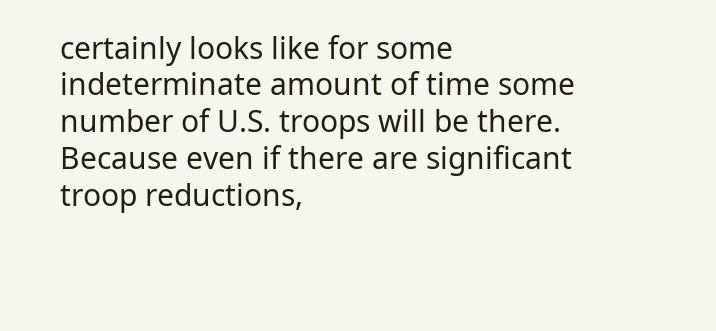certainly looks like for some indeterminate amount of time some number of U.S. troops will be there. Because even if there are significant troop reductions,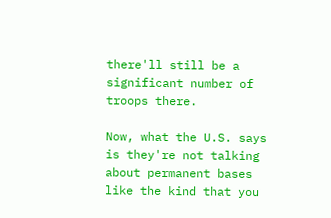there'll still be a significant number of troops there.

Now, what the U.S. says is they're not talking about permanent bases like the kind that you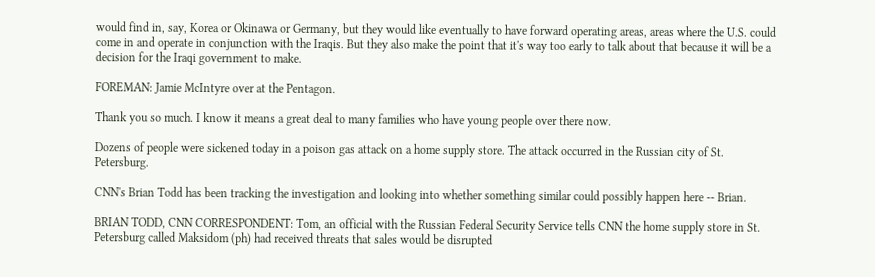would find in, say, Korea or Okinawa or Germany, but they would like eventually to have forward operating areas, areas where the U.S. could come in and operate in conjunction with the Iraqis. But they also make the point that it's way too early to talk about that because it will be a decision for the Iraqi government to make.

FOREMAN: Jamie McIntyre over at the Pentagon.

Thank you so much. I know it means a great deal to many families who have young people over there now.

Dozens of people were sickened today in a poison gas attack on a home supply store. The attack occurred in the Russian city of St. Petersburg.

CNN's Brian Todd has been tracking the investigation and looking into whether something similar could possibly happen here -- Brian.

BRIAN TODD, CNN CORRESPONDENT: Tom, an official with the Russian Federal Security Service tells CNN the home supply store in St. Petersburg called Maksidom (ph) had received threats that sales would be disrupted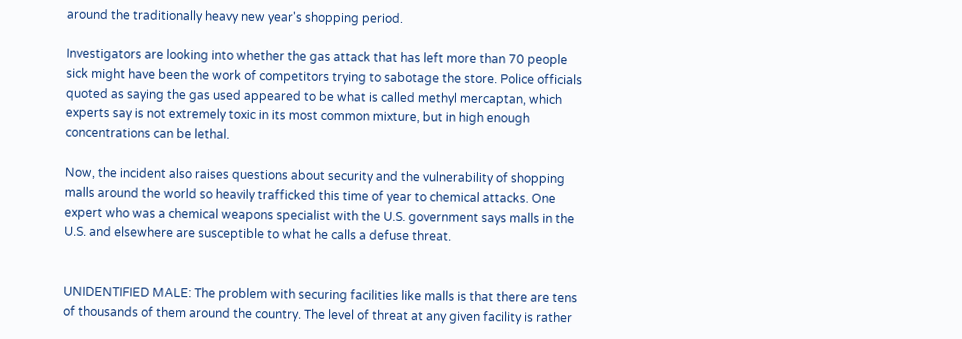around the traditionally heavy new year's shopping period.

Investigators are looking into whether the gas attack that has left more than 70 people sick might have been the work of competitors trying to sabotage the store. Police officials quoted as saying the gas used appeared to be what is called methyl mercaptan, which experts say is not extremely toxic in its most common mixture, but in high enough concentrations can be lethal.

Now, the incident also raises questions about security and the vulnerability of shopping malls around the world so heavily trafficked this time of year to chemical attacks. One expert who was a chemical weapons specialist with the U.S. government says malls in the U.S. and elsewhere are susceptible to what he calls a defuse threat.


UNIDENTIFIED MALE: The problem with securing facilities like malls is that there are tens of thousands of them around the country. The level of threat at any given facility is rather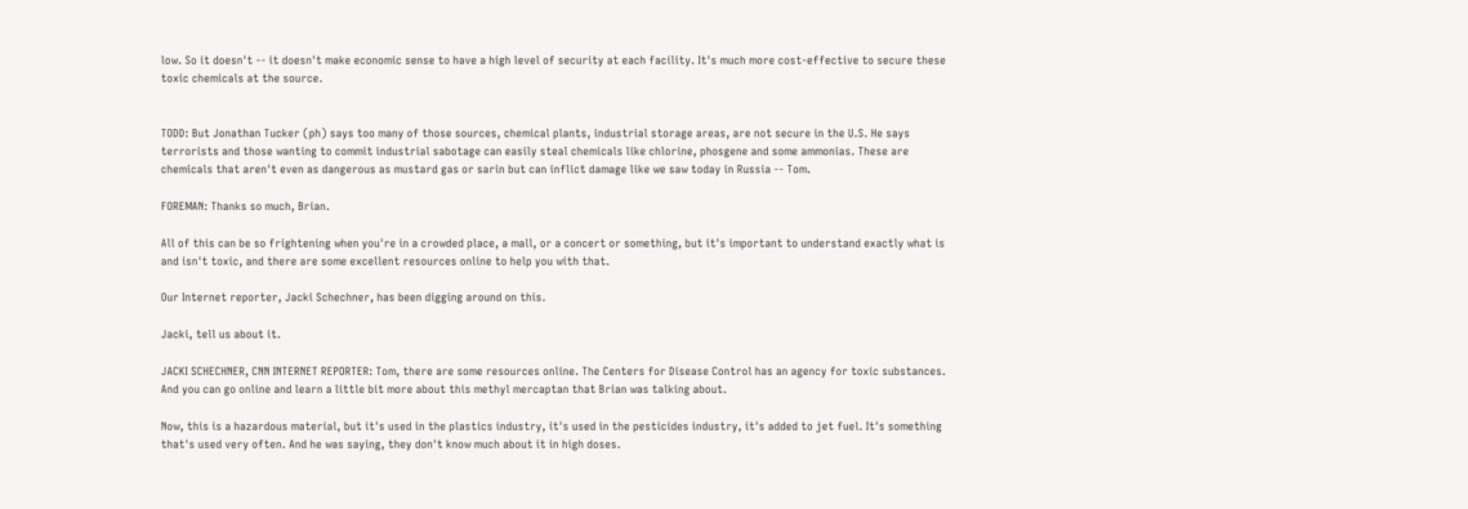low. So it doesn't -- it doesn't make economic sense to have a high level of security at each facility. It's much more cost-effective to secure these toxic chemicals at the source.


TODD: But Jonathan Tucker (ph) says too many of those sources, chemical plants, industrial storage areas, are not secure in the U.S. He says terrorists and those wanting to commit industrial sabotage can easily steal chemicals like chlorine, phosgene and some ammonias. These are chemicals that aren't even as dangerous as mustard gas or sarin but can inflict damage like we saw today in Russia -- Tom.

FOREMAN: Thanks so much, Brian.

All of this can be so frightening when you're in a crowded place, a mall, or a concert or something, but it's important to understand exactly what is and isn't toxic, and there are some excellent resources online to help you with that.

Our Internet reporter, Jacki Schechner, has been digging around on this.

Jacki, tell us about it.

JACKI SCHECHNER, CNN INTERNET REPORTER: Tom, there are some resources online. The Centers for Disease Control has an agency for toxic substances. And you can go online and learn a little bit more about this methyl mercaptan that Brian was talking about.

Now, this is a hazardous material, but it's used in the plastics industry, it's used in the pesticides industry, it's added to jet fuel. It's something that's used very often. And he was saying, they don't know much about it in high doses.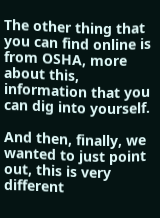The other thing that you can find online is from OSHA, more about this, information that you can dig into yourself.

And then, finally, we wanted to just point out, this is very different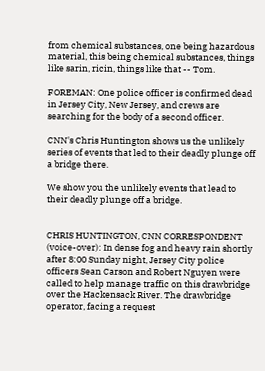from chemical substances, one being hazardous material, this being chemical substances, things like sarin, ricin, things like that -- Tom.

FOREMAN: One police officer is confirmed dead in Jersey City, New Jersey, and crews are searching for the body of a second officer.

CNN's Chris Huntington shows us the unlikely series of events that led to their deadly plunge off a bridge there.

We show you the unlikely events that lead to their deadly plunge off a bridge.


CHRIS HUNTINGTON, CNN CORRESPONDENT (voice-over): In dense fog and heavy rain shortly after 8:00 Sunday night, Jersey City police officers Sean Carson and Robert Nguyen were called to help manage traffic on this drawbridge over the Hackensack River. The drawbridge operator, facing a request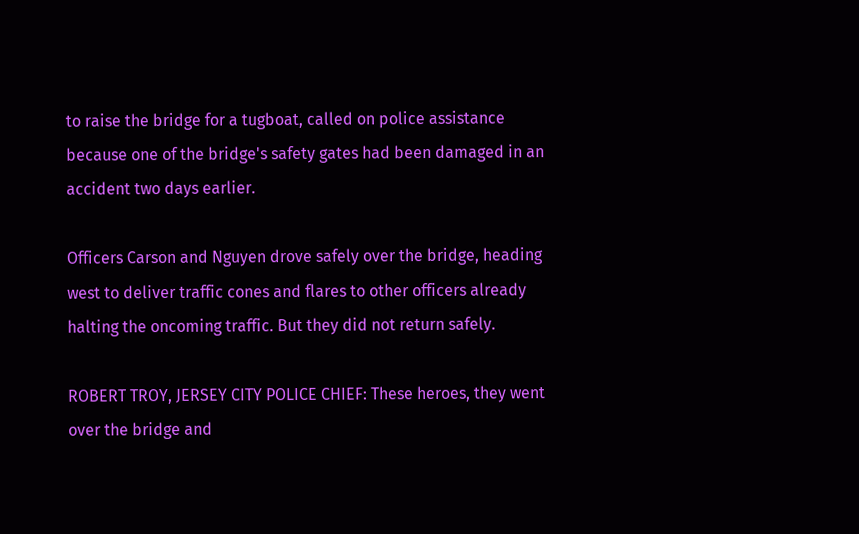to raise the bridge for a tugboat, called on police assistance because one of the bridge's safety gates had been damaged in an accident two days earlier.

Officers Carson and Nguyen drove safely over the bridge, heading west to deliver traffic cones and flares to other officers already halting the oncoming traffic. But they did not return safely.

ROBERT TROY, JERSEY CITY POLICE CHIEF: These heroes, they went over the bridge and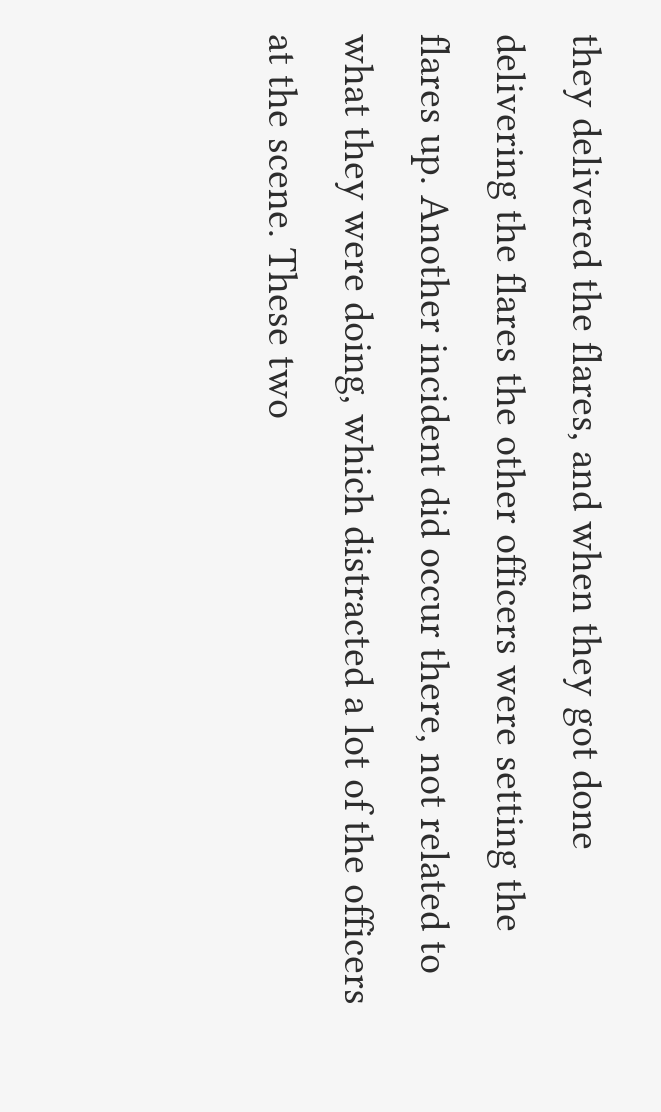they delivered the flares, and when they got done delivering the flares the other officers were setting the flares up. Another incident did occur there, not related to what they were doing, which distracted a lot of the officers at the scene. These two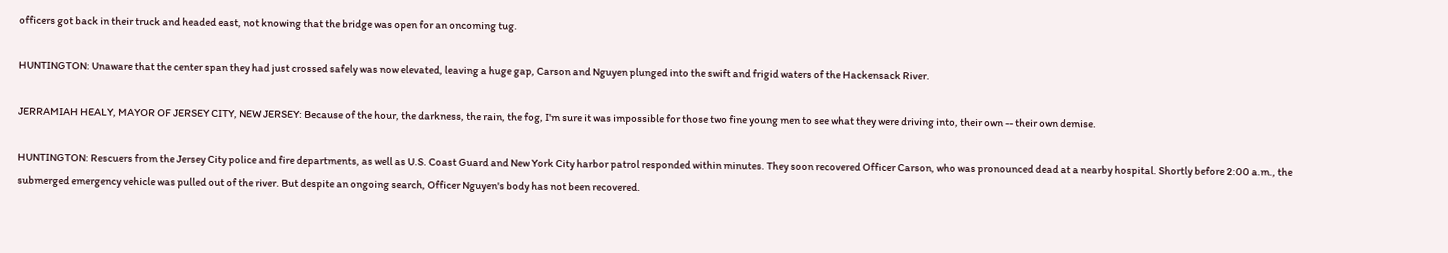officers got back in their truck and headed east, not knowing that the bridge was open for an oncoming tug.

HUNTINGTON: Unaware that the center span they had just crossed safely was now elevated, leaving a huge gap, Carson and Nguyen plunged into the swift and frigid waters of the Hackensack River.

JERRAMIAH HEALY, MAYOR OF JERSEY CITY, NEW JERSEY: Because of the hour, the darkness, the rain, the fog, I'm sure it was impossible for those two fine young men to see what they were driving into, their own -- their own demise.

HUNTINGTON: Rescuers from the Jersey City police and fire departments, as well as U.S. Coast Guard and New York City harbor patrol responded within minutes. They soon recovered Officer Carson, who was pronounced dead at a nearby hospital. Shortly before 2:00 a.m., the submerged emergency vehicle was pulled out of the river. But despite an ongoing search, Officer Nguyen's body has not been recovered.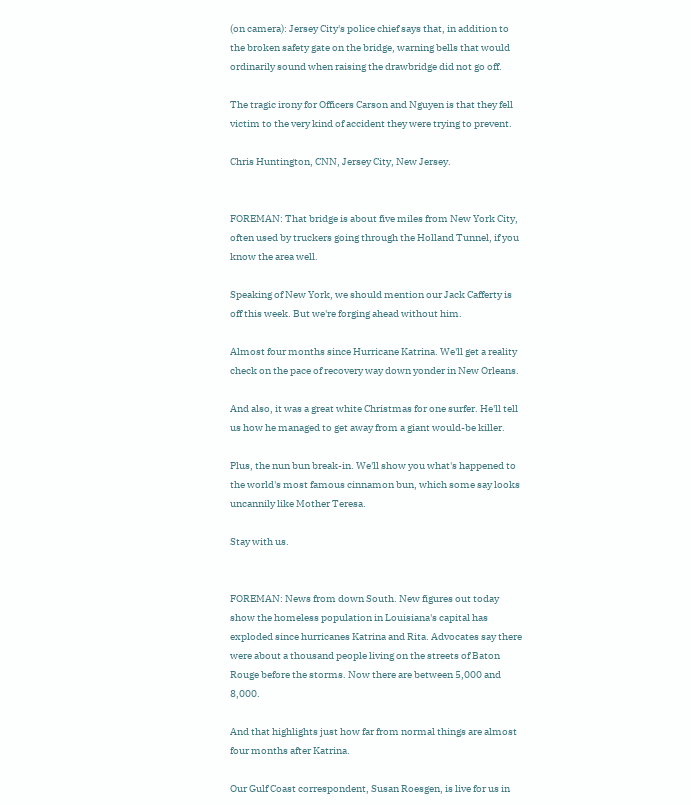(on camera): Jersey City's police chief says that, in addition to the broken safety gate on the bridge, warning bells that would ordinarily sound when raising the drawbridge did not go off.

The tragic irony for Officers Carson and Nguyen is that they fell victim to the very kind of accident they were trying to prevent.

Chris Huntington, CNN, Jersey City, New Jersey.


FOREMAN: That bridge is about five miles from New York City, often used by truckers going through the Holland Tunnel, if you know the area well.

Speaking of New York, we should mention our Jack Cafferty is off this week. But we're forging ahead without him.

Almost four months since Hurricane Katrina. We'll get a reality check on the pace of recovery way down yonder in New Orleans.

And also, it was a great white Christmas for one surfer. He'll tell us how he managed to get away from a giant would-be killer.

Plus, the nun bun break-in. We'll show you what's happened to the world's most famous cinnamon bun, which some say looks uncannily like Mother Teresa.

Stay with us.


FOREMAN: News from down South. New figures out today show the homeless population in Louisiana's capital has exploded since hurricanes Katrina and Rita. Advocates say there were about a thousand people living on the streets of Baton Rouge before the storms. Now there are between 5,000 and 8,000.

And that highlights just how far from normal things are almost four months after Katrina.

Our Gulf Coast correspondent, Susan Roesgen, is live for us in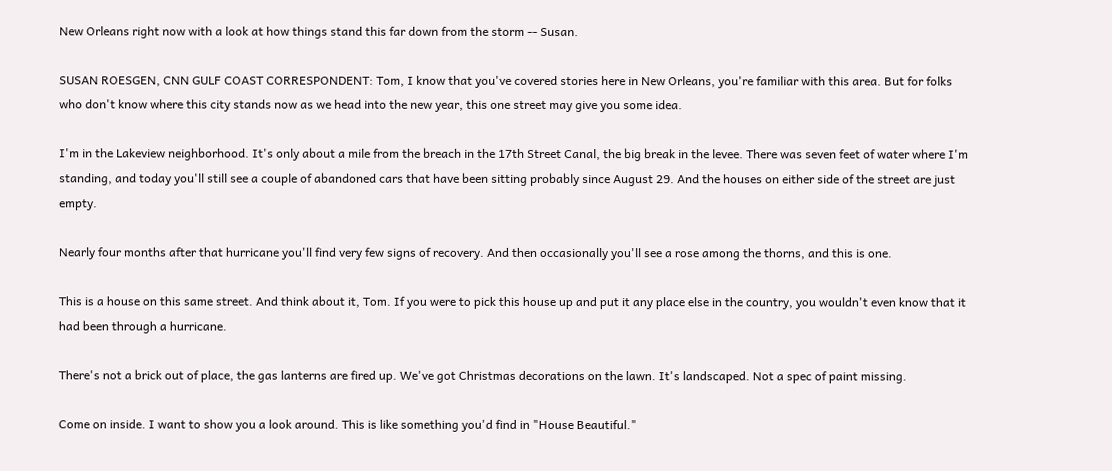New Orleans right now with a look at how things stand this far down from the storm -- Susan.

SUSAN ROESGEN, CNN GULF COAST CORRESPONDENT: Tom, I know that you've covered stories here in New Orleans, you're familiar with this area. But for folks who don't know where this city stands now as we head into the new year, this one street may give you some idea.

I'm in the Lakeview neighborhood. It's only about a mile from the breach in the 17th Street Canal, the big break in the levee. There was seven feet of water where I'm standing, and today you'll still see a couple of abandoned cars that have been sitting probably since August 29. And the houses on either side of the street are just empty.

Nearly four months after that hurricane you'll find very few signs of recovery. And then occasionally you'll see a rose among the thorns, and this is one.

This is a house on this same street. And think about it, Tom. If you were to pick this house up and put it any place else in the country, you wouldn't even know that it had been through a hurricane.

There's not a brick out of place, the gas lanterns are fired up. We've got Christmas decorations on the lawn. It's landscaped. Not a spec of paint missing.

Come on inside. I want to show you a look around. This is like something you'd find in "House Beautiful."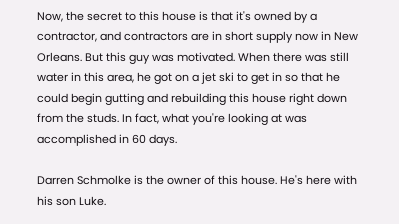Now, the secret to this house is that it's owned by a contractor, and contractors are in short supply now in New Orleans. But this guy was motivated. When there was still water in this area, he got on a jet ski to get in so that he could begin gutting and rebuilding this house right down from the studs. In fact, what you're looking at was accomplished in 60 days.

Darren Schmolke is the owner of this house. He's here with his son Luke.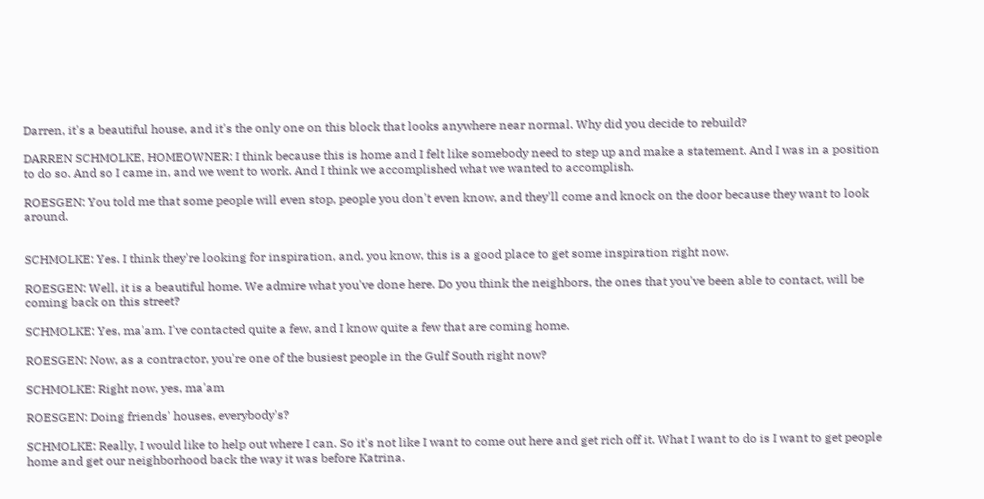Darren, it's a beautiful house, and it's the only one on this block that looks anywhere near normal. Why did you decide to rebuild?

DARREN SCHMOLKE, HOMEOWNER: I think because this is home and I felt like somebody need to step up and make a statement. And I was in a position to do so. And so I came in, and we went to work. And I think we accomplished what we wanted to accomplish.

ROESGEN: You told me that some people will even stop, people you don't even know, and they'll come and knock on the door because they want to look around.


SCHMOLKE: Yes. I think they're looking for inspiration, and, you know, this is a good place to get some inspiration right now.

ROESGEN: Well, it is a beautiful home. We admire what you've done here. Do you think the neighbors, the ones that you've been able to contact, will be coming back on this street?

SCHMOLKE: Yes, ma'am. I've contacted quite a few, and I know quite a few that are coming home.

ROESGEN: Now, as a contractor, you're one of the busiest people in the Gulf South right now?

SCHMOLKE: Right now, yes, ma'am

ROESGEN: Doing friends' houses, everybody's?

SCHMOLKE: Really, I would like to help out where I can. So it's not like I want to come out here and get rich off it. What I want to do is I want to get people home and get our neighborhood back the way it was before Katrina.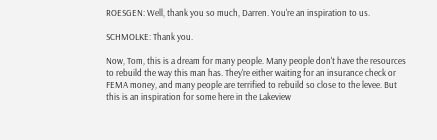ROESGEN: Well, thank you so much, Darren. You're an inspiration to us.

SCHMOLKE: Thank you.

Now, Tom, this is a dream for many people. Many people don't have the resources to rebuild the way this man has. They're either waiting for an insurance check or FEMA money, and many people are terrified to rebuild so close to the levee. But this is an inspiration for some here in the Lakeview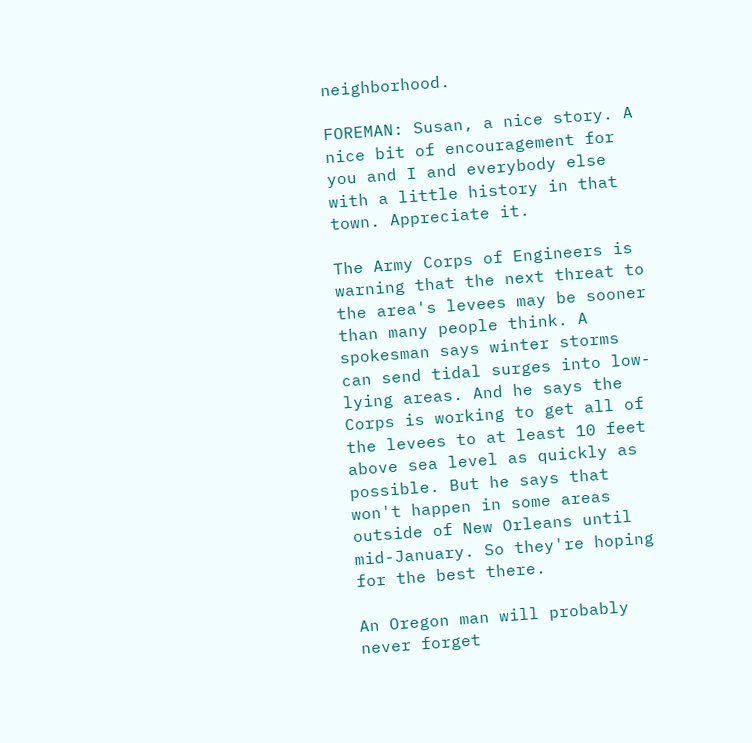neighborhood.

FOREMAN: Susan, a nice story. A nice bit of encouragement for you and I and everybody else with a little history in that town. Appreciate it.

The Army Corps of Engineers is warning that the next threat to the area's levees may be sooner than many people think. A spokesman says winter storms can send tidal surges into low-lying areas. And he says the Corps is working to get all of the levees to at least 10 feet above sea level as quickly as possible. But he says that won't happen in some areas outside of New Orleans until mid-January. So they're hoping for the best there.

An Oregon man will probably never forget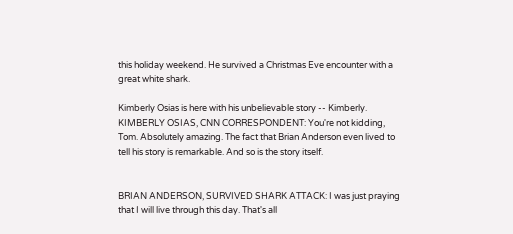this holiday weekend. He survived a Christmas Eve encounter with a great white shark.

Kimberly Osias is here with his unbelievable story -- Kimberly. KIMBERLY OSIAS, CNN CORRESPONDENT: You're not kidding, Tom. Absolutely amazing. The fact that Brian Anderson even lived to tell his story is remarkable. And so is the story itself.


BRIAN ANDERSON, SURVIVED SHARK ATTACK: I was just praying that I will live through this day. That's all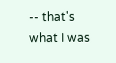-- that's what I was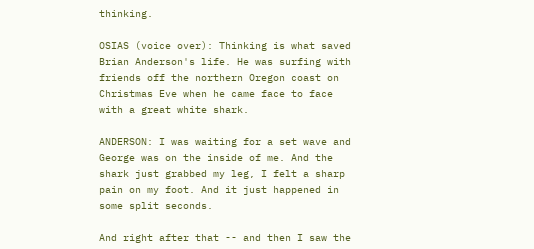thinking.

OSIAS (voice over): Thinking is what saved Brian Anderson's life. He was surfing with friends off the northern Oregon coast on Christmas Eve when he came face to face with a great white shark.

ANDERSON: I was waiting for a set wave and George was on the inside of me. And the shark just grabbed my leg, I felt a sharp pain on my foot. And it just happened in some split seconds.

And right after that -- and then I saw the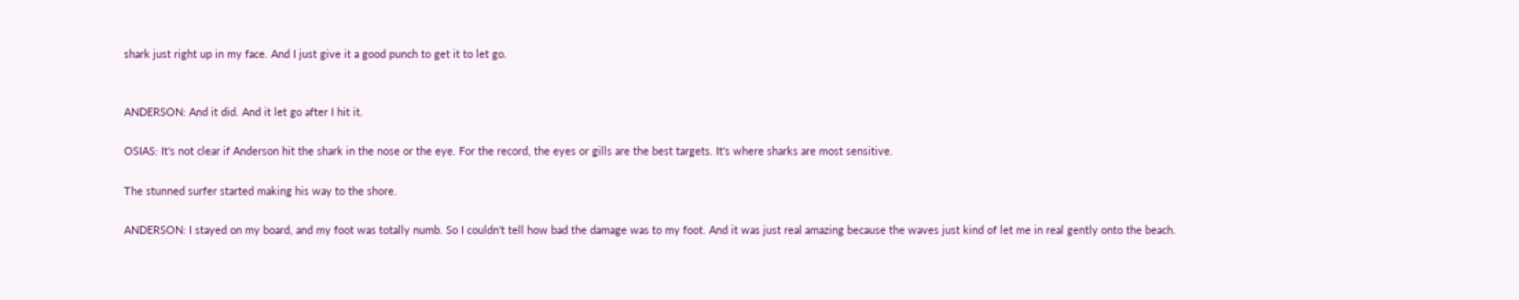shark just right up in my face. And I just give it a good punch to get it to let go.


ANDERSON: And it did. And it let go after I hit it.

OSIAS: It's not clear if Anderson hit the shark in the nose or the eye. For the record, the eyes or gills are the best targets. It's where sharks are most sensitive.

The stunned surfer started making his way to the shore.

ANDERSON: I stayed on my board, and my foot was totally numb. So I couldn't tell how bad the damage was to my foot. And it was just real amazing because the waves just kind of let me in real gently onto the beach.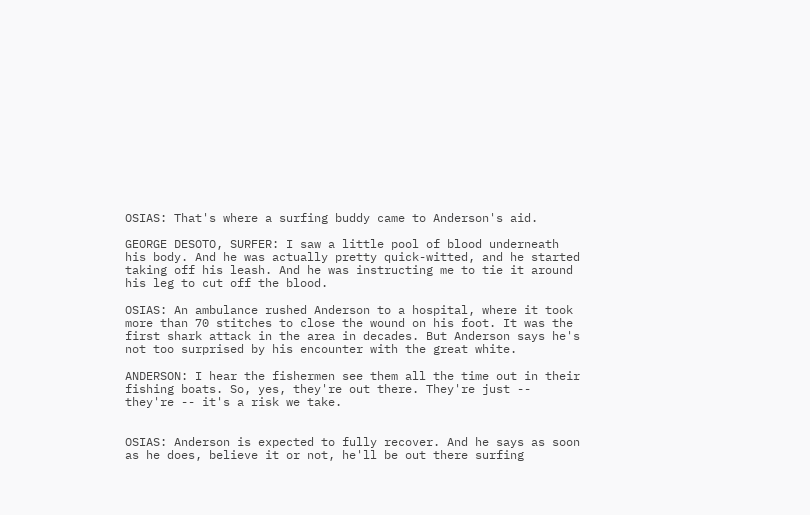OSIAS: That's where a surfing buddy came to Anderson's aid.

GEORGE DESOTO, SURFER: I saw a little pool of blood underneath his body. And he was actually pretty quick-witted, and he started taking off his leash. And he was instructing me to tie it around his leg to cut off the blood.

OSIAS: An ambulance rushed Anderson to a hospital, where it took more than 70 stitches to close the wound on his foot. It was the first shark attack in the area in decades. But Anderson says he's not too surprised by his encounter with the great white.

ANDERSON: I hear the fishermen see them all the time out in their fishing boats. So, yes, they're out there. They're just -- they're -- it's a risk we take.


OSIAS: Anderson is expected to fully recover. And he says as soon as he does, believe it or not, he'll be out there surfing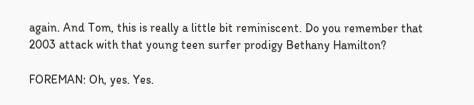again. And Tom, this is really a little bit reminiscent. Do you remember that 2003 attack with that young teen surfer prodigy Bethany Hamilton?

FOREMAN: Oh, yes. Yes.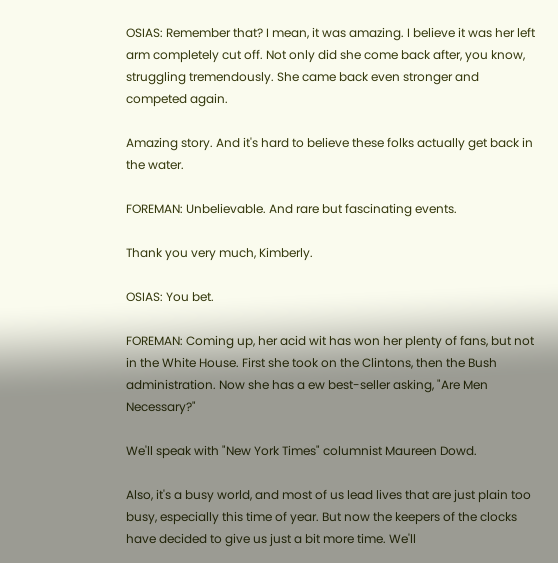OSIAS: Remember that? I mean, it was amazing. I believe it was her left arm completely cut off. Not only did she come back after, you know, struggling tremendously. She came back even stronger and competed again.

Amazing story. And it's hard to believe these folks actually get back in the water.

FOREMAN: Unbelievable. And rare but fascinating events.

Thank you very much, Kimberly.

OSIAS: You bet.

FOREMAN: Coming up, her acid wit has won her plenty of fans, but not in the White House. First she took on the Clintons, then the Bush administration. Now she has a ew best-seller asking, "Are Men Necessary?"

We'll speak with "New York Times" columnist Maureen Dowd.

Also, it's a busy world, and most of us lead lives that are just plain too busy, especially this time of year. But now the keepers of the clocks have decided to give us just a bit more time. We'll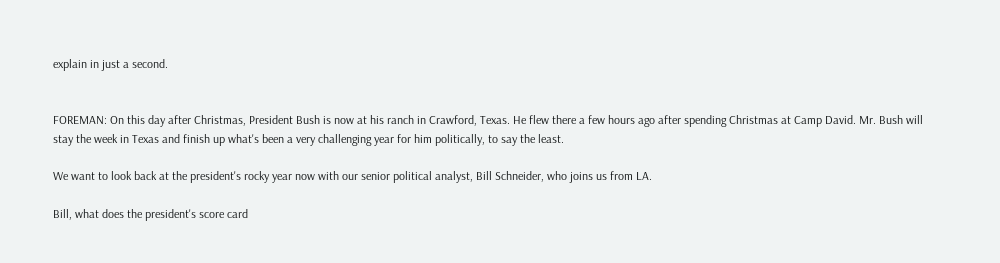explain in just a second.


FOREMAN: On this day after Christmas, President Bush is now at his ranch in Crawford, Texas. He flew there a few hours ago after spending Christmas at Camp David. Mr. Bush will stay the week in Texas and finish up what's been a very challenging year for him politically, to say the least.

We want to look back at the president's rocky year now with our senior political analyst, Bill Schneider, who joins us from LA.

Bill, what does the president's score card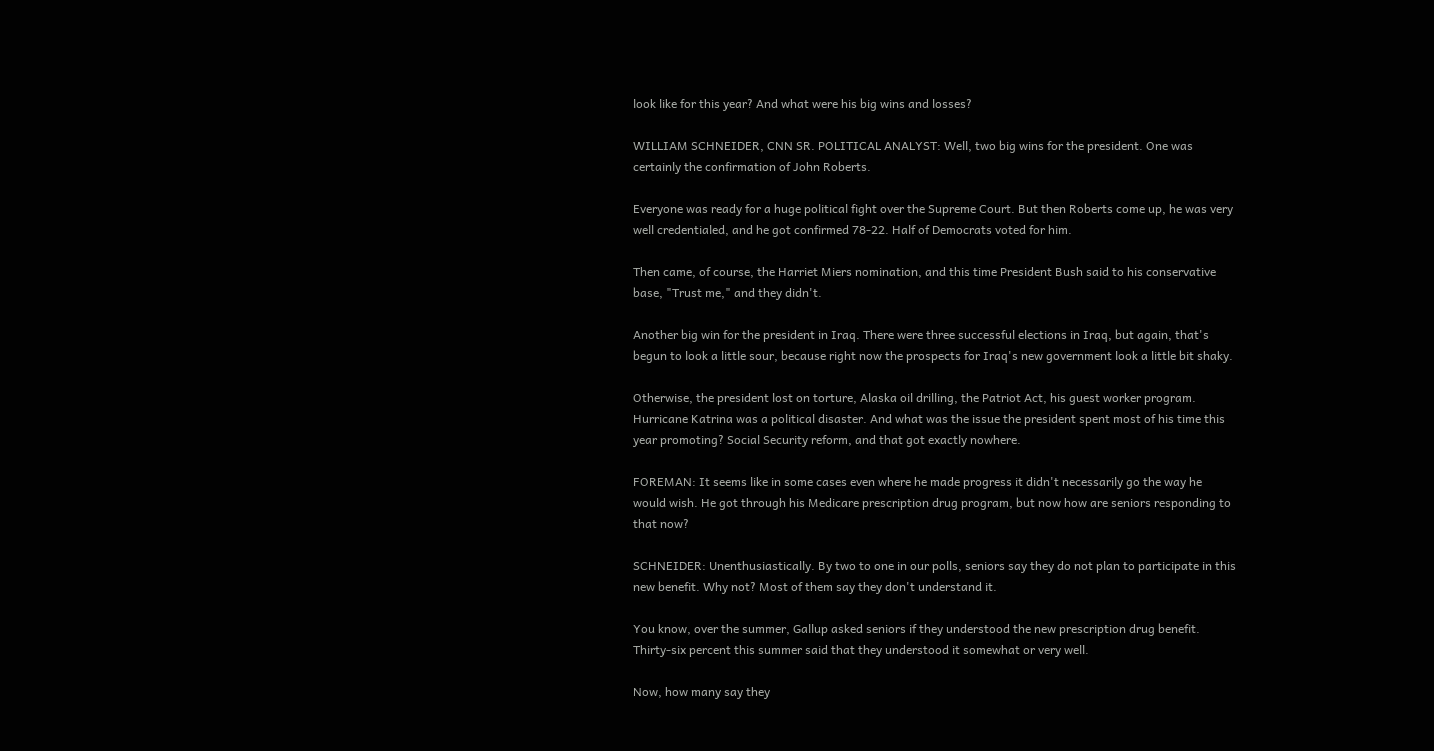look like for this year? And what were his big wins and losses?

WILLIAM SCHNEIDER, CNN SR. POLITICAL ANALYST: Well, two big wins for the president. One was certainly the confirmation of John Roberts.

Everyone was ready for a huge political fight over the Supreme Court. But then Roberts come up, he was very well credentialed, and he got confirmed 78-22. Half of Democrats voted for him.

Then came, of course, the Harriet Miers nomination, and this time President Bush said to his conservative base, "Trust me," and they didn't.

Another big win for the president in Iraq. There were three successful elections in Iraq, but again, that's begun to look a little sour, because right now the prospects for Iraq's new government look a little bit shaky.

Otherwise, the president lost on torture, Alaska oil drilling, the Patriot Act, his guest worker program. Hurricane Katrina was a political disaster. And what was the issue the president spent most of his time this year promoting? Social Security reform, and that got exactly nowhere.

FOREMAN: It seems like in some cases even where he made progress it didn't necessarily go the way he would wish. He got through his Medicare prescription drug program, but now how are seniors responding to that now?

SCHNEIDER: Unenthusiastically. By two to one in our polls, seniors say they do not plan to participate in this new benefit. Why not? Most of them say they don't understand it.

You know, over the summer, Gallup asked seniors if they understood the new prescription drug benefit. Thirty-six percent this summer said that they understood it somewhat or very well.

Now, how many say they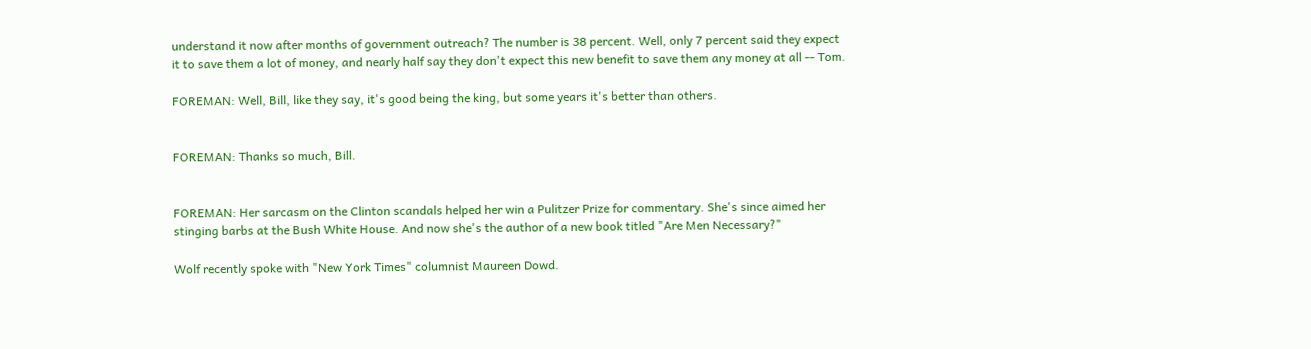understand it now after months of government outreach? The number is 38 percent. Well, only 7 percent said they expect it to save them a lot of money, and nearly half say they don't expect this new benefit to save them any money at all -- Tom.

FOREMAN: Well, Bill, like they say, it's good being the king, but some years it's better than others.


FOREMAN: Thanks so much, Bill.


FOREMAN: Her sarcasm on the Clinton scandals helped her win a Pulitzer Prize for commentary. She's since aimed her stinging barbs at the Bush White House. And now she's the author of a new book titled "Are Men Necessary?"

Wolf recently spoke with "New York Times" columnist Maureen Dowd.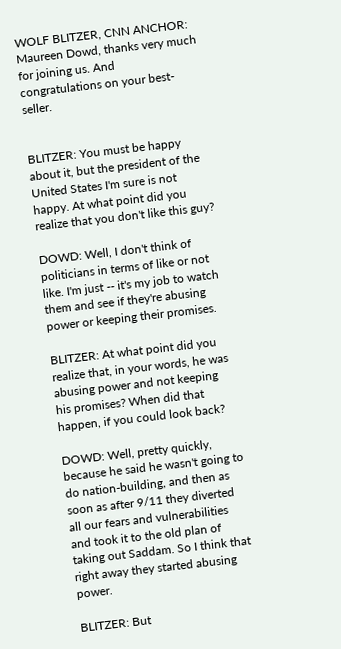WOLF BLITZER, CNN ANCHOR: Maureen Dowd, thanks very much for joining us. And congratulations on your best-seller.


BLITZER: You must be happy about it, but the president of the United States I'm sure is not happy. At what point did you realize that you don't like this guy?

DOWD: Well, I don't think of politicians in terms of like or not like. I'm just -- it's my job to watch them and see if they're abusing power or keeping their promises.

BLITZER: At what point did you realize that, in your words, he was abusing power and not keeping his promises? When did that happen, if you could look back?

DOWD: Well, pretty quickly, because he said he wasn't going to do nation-building, and then as soon as after 9/11 they diverted all our fears and vulnerabilities and took it to the old plan of taking out Saddam. So I think that right away they started abusing power.

BLITZER: But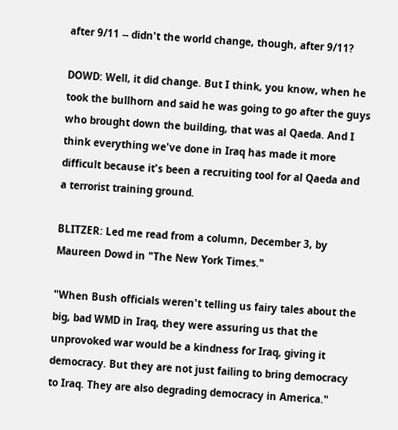after 9/11 -- didn't the world change, though, after 9/11?

DOWD: Well, it did change. But I think, you know, when he took the bullhorn and said he was going to go after the guys who brought down the building, that was al Qaeda. And I think everything we've done in Iraq has made it more difficult because it's been a recruiting tool for al Qaeda and a terrorist training ground.

BLITZER: Led me read from a column, December 3, by Maureen Dowd in "The New York Times."

"When Bush officials weren't telling us fairy tales about the big, bad WMD in Iraq, they were assuring us that the unprovoked war would be a kindness for Iraq, giving it democracy. But they are not just failing to bring democracy to Iraq. They are also degrading democracy in America."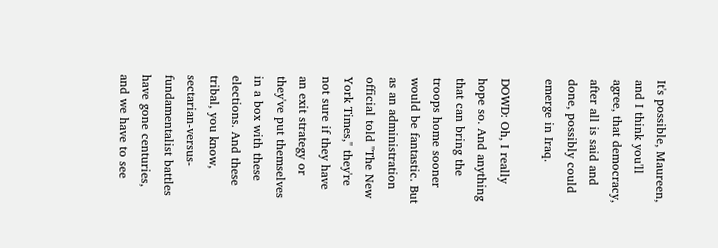It's possible, Maureen, and I think you'll agree, that democracy, after all is said and done, possibly could emerge in Iraq.

DOWD: Oh, I really hope so. And anything that can bring the troops home sooner would be fantastic. But as an administration official told "The New York Times," they're not sure if they have an exit strategy or they've put themselves in a box with these elections. And these tribal, you know, sectarian-versus-fundamentalist battles have gone centuries, and we have to see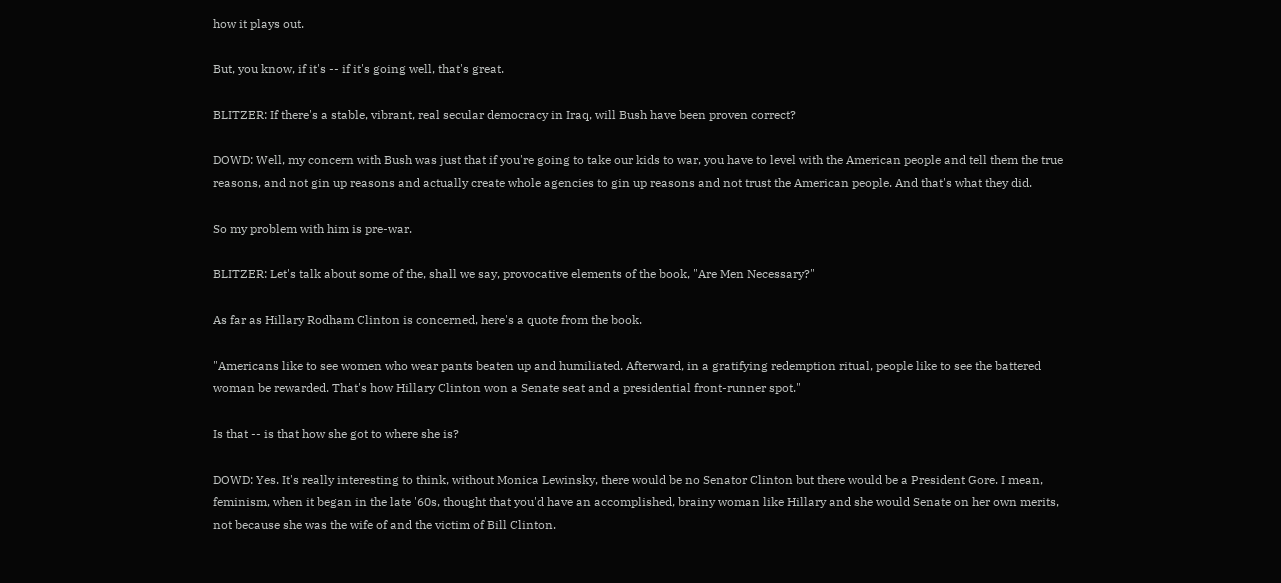how it plays out.

But, you know, if it's -- if it's going well, that's great.

BLITZER: If there's a stable, vibrant, real secular democracy in Iraq, will Bush have been proven correct?

DOWD: Well, my concern with Bush was just that if you're going to take our kids to war, you have to level with the American people and tell them the true reasons, and not gin up reasons and actually create whole agencies to gin up reasons and not trust the American people. And that's what they did.

So my problem with him is pre-war.

BLITZER: Let's talk about some of the, shall we say, provocative elements of the book, "Are Men Necessary?"

As far as Hillary Rodham Clinton is concerned, here's a quote from the book.

"Americans like to see women who wear pants beaten up and humiliated. Afterward, in a gratifying redemption ritual, people like to see the battered woman be rewarded. That's how Hillary Clinton won a Senate seat and a presidential front-runner spot."

Is that -- is that how she got to where she is?

DOWD: Yes. It's really interesting to think, without Monica Lewinsky, there would be no Senator Clinton but there would be a President Gore. I mean, feminism, when it began in the late '60s, thought that you'd have an accomplished, brainy woman like Hillary and she would Senate on her own merits, not because she was the wife of and the victim of Bill Clinton.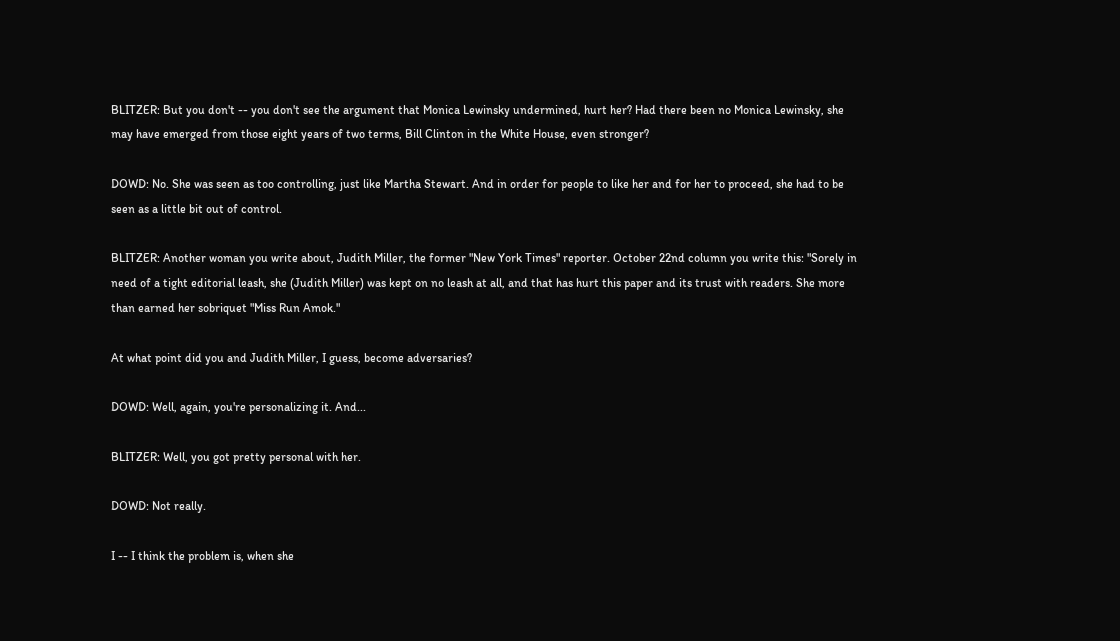BLITZER: But you don't -- you don't see the argument that Monica Lewinsky undermined, hurt her? Had there been no Monica Lewinsky, she may have emerged from those eight years of two terms, Bill Clinton in the White House, even stronger?

DOWD: No. She was seen as too controlling, just like Martha Stewart. And in order for people to like her and for her to proceed, she had to be seen as a little bit out of control.

BLITZER: Another woman you write about, Judith Miller, the former "New York Times" reporter. October 22nd column you write this: "Sorely in need of a tight editorial leash, she (Judith Miller) was kept on no leash at all, and that has hurt this paper and its trust with readers. She more than earned her sobriquet "Miss Run Amok."

At what point did you and Judith Miller, I guess, become adversaries?

DOWD: Well, again, you're personalizing it. And...

BLITZER: Well, you got pretty personal with her.

DOWD: Not really.

I -- I think the problem is, when she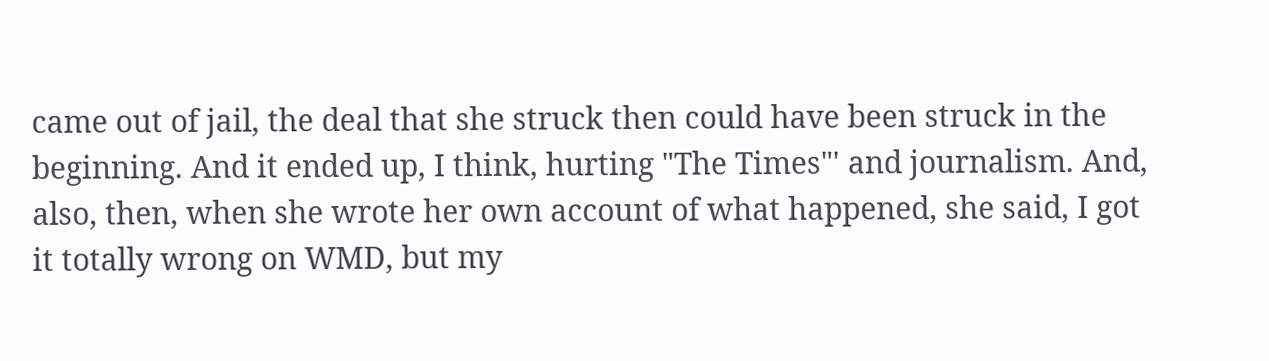came out of jail, the deal that she struck then could have been struck in the beginning. And it ended up, I think, hurting "The Times"' and journalism. And, also, then, when she wrote her own account of what happened, she said, I got it totally wrong on WMD, but my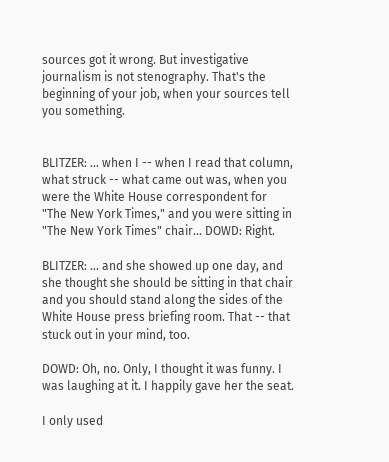sources got it wrong. But investigative journalism is not stenography. That's the beginning of your job, when your sources tell you something.


BLITZER: ... when I -- when I read that column, what struck -- what came out was, when you were the White House correspondent for "The New York Times," and you were sitting in "The New York Times" chair... DOWD: Right.

BLITZER: ... and she showed up one day, and she thought she should be sitting in that chair and you should stand along the sides of the White House press briefing room. That -- that stuck out in your mind, too.

DOWD: Oh, no. Only, I thought it was funny. I was laughing at it. I happily gave her the seat.

I only used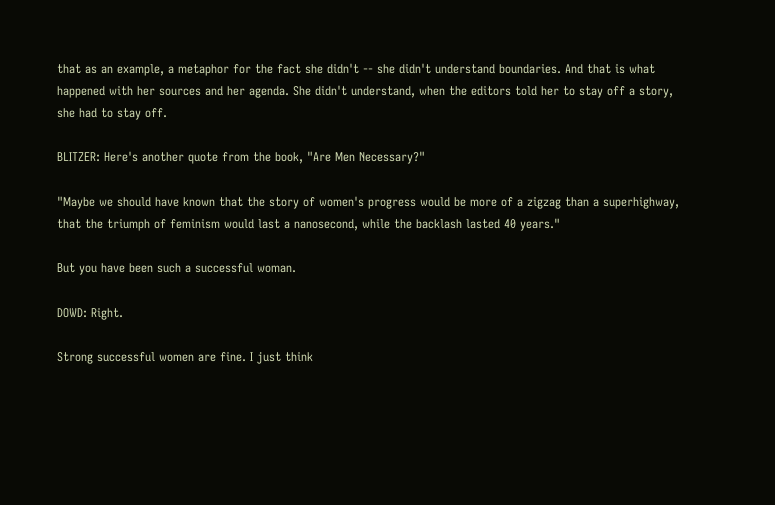that as an example, a metaphor for the fact she didn't -- she didn't understand boundaries. And that is what happened with her sources and her agenda. She didn't understand, when the editors told her to stay off a story, she had to stay off.

BLITZER: Here's another quote from the book, "Are Men Necessary?"

"Maybe we should have known that the story of women's progress would be more of a zigzag than a superhighway, that the triumph of feminism would last a nanosecond, while the backlash lasted 40 years."

But you have been such a successful woman.

DOWD: Right.

Strong successful women are fine. I just think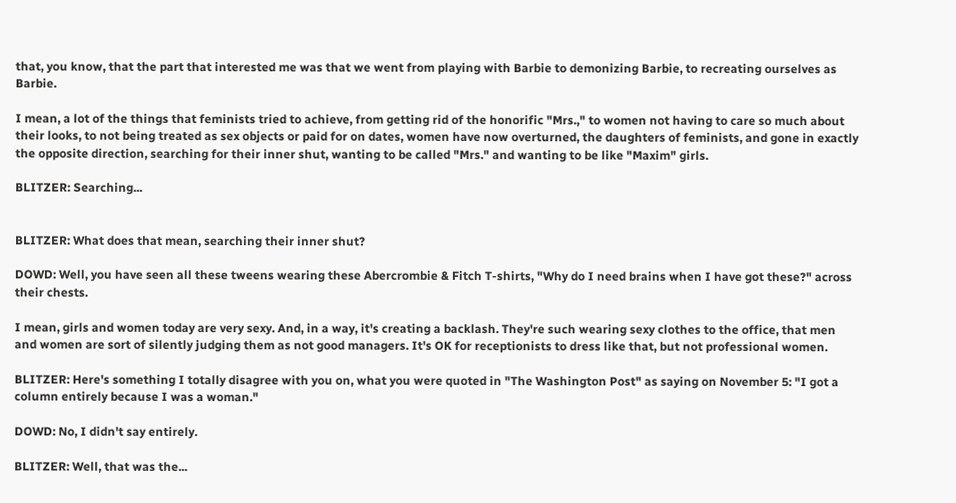that, you know, that the part that interested me was that we went from playing with Barbie to demonizing Barbie, to recreating ourselves as Barbie.

I mean, a lot of the things that feminists tried to achieve, from getting rid of the honorific "Mrs.," to women not having to care so much about their looks, to not being treated as sex objects or paid for on dates, women have now overturned, the daughters of feminists, and gone in exactly the opposite direction, searching for their inner shut, wanting to be called "Mrs." and wanting to be like "Maxim" girls.

BLITZER: Searching...


BLITZER: What does that mean, searching their inner shut?

DOWD: Well, you have seen all these tweens wearing these Abercrombie & Fitch T-shirts, "Why do I need brains when I have got these?" across their chests.

I mean, girls and women today are very sexy. And, in a way, it's creating a backlash. They're such wearing sexy clothes to the office, that men and women are sort of silently judging them as not good managers. It's OK for receptionists to dress like that, but not professional women.

BLITZER: Here's something I totally disagree with you on, what you were quoted in "The Washington Post" as saying on November 5: "I got a column entirely because I was a woman."

DOWD: No, I didn't say entirely.

BLITZER: Well, that was the...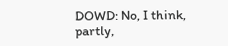DOWD: No, I think, partly,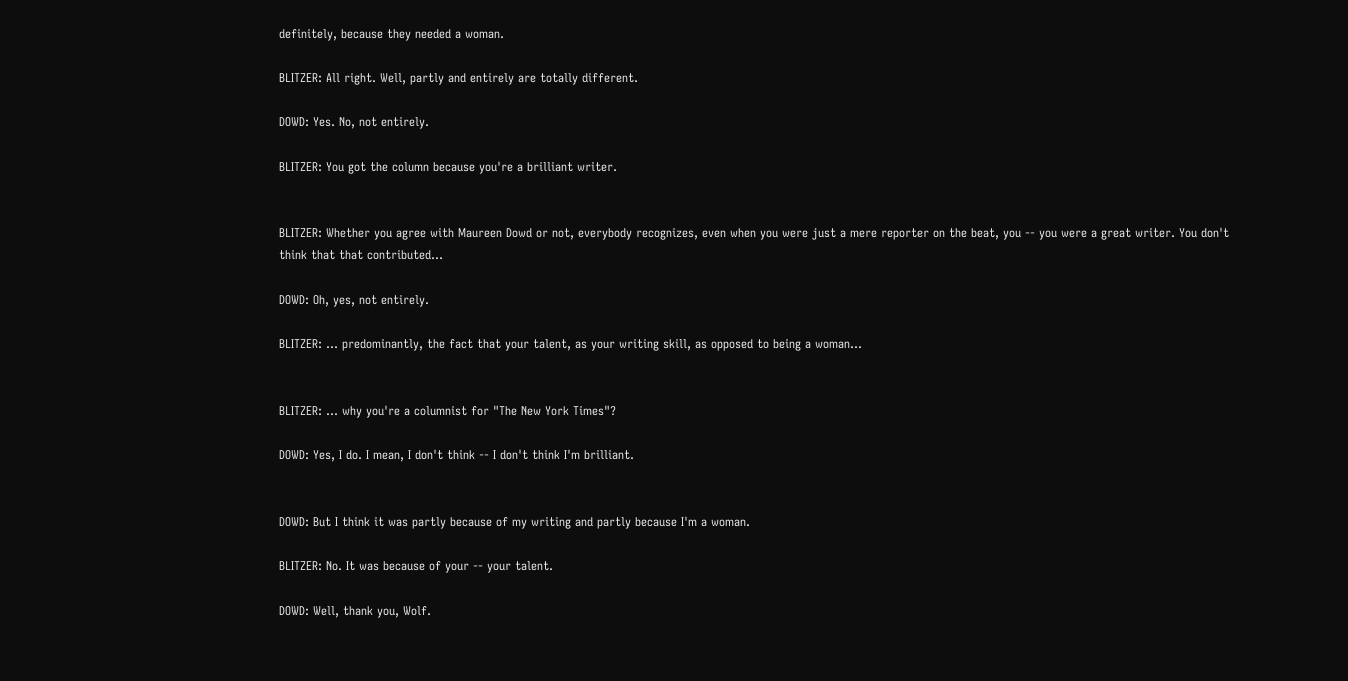definitely, because they needed a woman.

BLITZER: All right. Well, partly and entirely are totally different.

DOWD: Yes. No, not entirely.

BLITZER: You got the column because you're a brilliant writer.


BLITZER: Whether you agree with Maureen Dowd or not, everybody recognizes, even when you were just a mere reporter on the beat, you -- you were a great writer. You don't think that that contributed...

DOWD: Oh, yes, not entirely.

BLITZER: ... predominantly, the fact that your talent, as your writing skill, as opposed to being a woman...


BLITZER: ... why you're a columnist for "The New York Times"?

DOWD: Yes, I do. I mean, I don't think -- I don't think I'm brilliant.


DOWD: But I think it was partly because of my writing and partly because I'm a woman.

BLITZER: No. It was because of your -- your talent.

DOWD: Well, thank you, Wolf.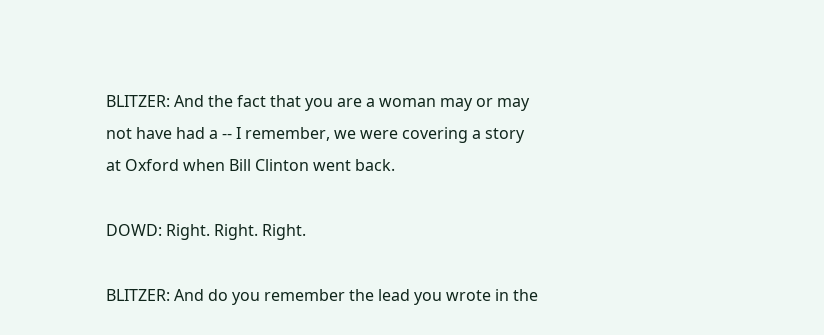BLITZER: And the fact that you are a woman may or may not have had a -- I remember, we were covering a story at Oxford when Bill Clinton went back.

DOWD: Right. Right. Right.

BLITZER: And do you remember the lead you wrote in the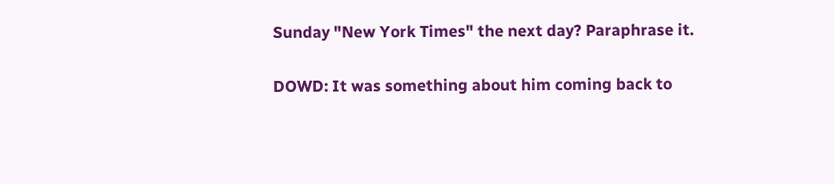Sunday "New York Times" the next day? Paraphrase it.

DOWD: It was something about him coming back to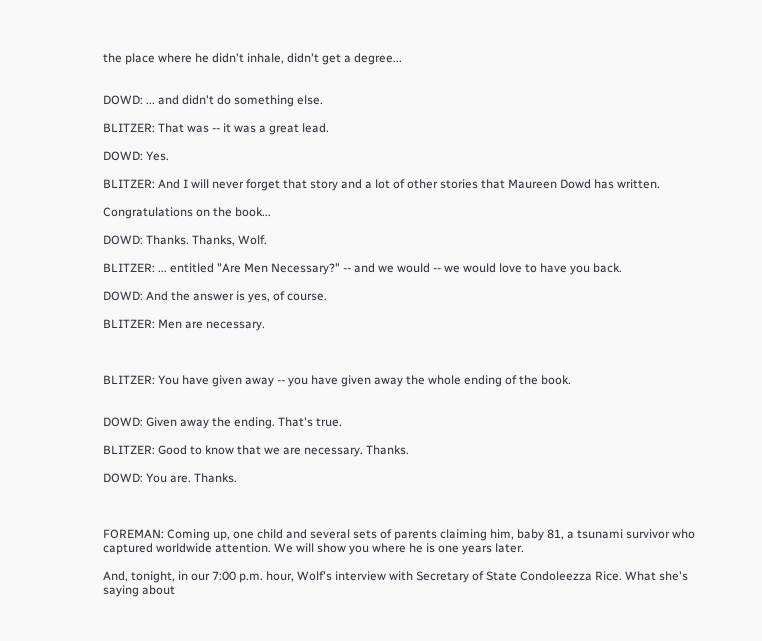the place where he didn't inhale, didn't get a degree...


DOWD: ... and didn't do something else.

BLITZER: That was -- it was a great lead.

DOWD: Yes.

BLITZER: And I will never forget that story and a lot of other stories that Maureen Dowd has written.

Congratulations on the book...

DOWD: Thanks. Thanks, Wolf.

BLITZER: ... entitled "Are Men Necessary?" -- and we would -- we would love to have you back.

DOWD: And the answer is yes, of course.

BLITZER: Men are necessary.



BLITZER: You have given away -- you have given away the whole ending of the book.


DOWD: Given away the ending. That's true.

BLITZER: Good to know that we are necessary. Thanks.

DOWD: You are. Thanks.



FOREMAN: Coming up, one child and several sets of parents claiming him, baby 81, a tsunami survivor who captured worldwide attention. We will show you where he is one years later.

And, tonight, in our 7:00 p.m. hour, Wolf's interview with Secretary of State Condoleezza Rice. What she's saying about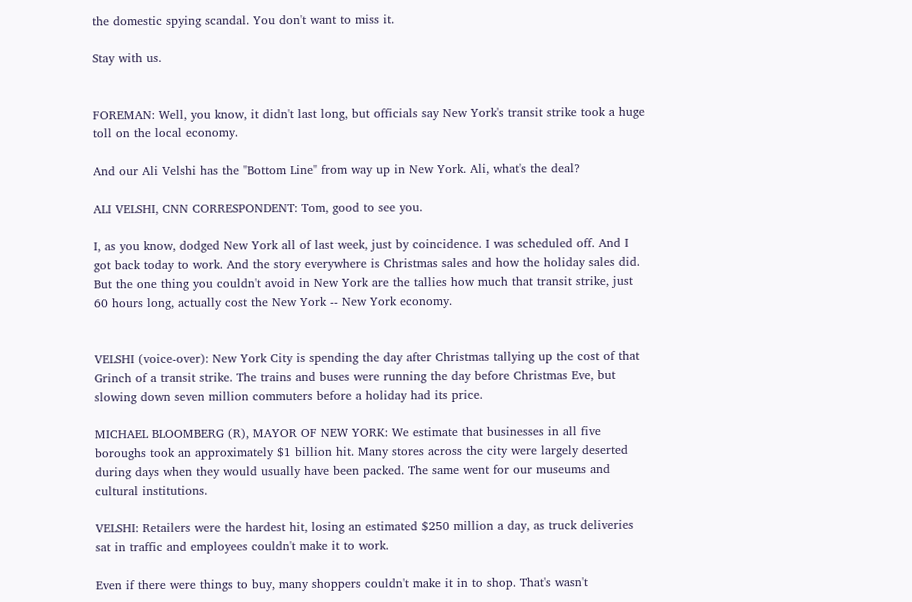the domestic spying scandal. You don't want to miss it.

Stay with us.


FOREMAN: Well, you know, it didn't last long, but officials say New York's transit strike took a huge toll on the local economy.

And our Ali Velshi has the "Bottom Line" from way up in New York. Ali, what's the deal?

ALI VELSHI, CNN CORRESPONDENT: Tom, good to see you.

I, as you know, dodged New York all of last week, just by coincidence. I was scheduled off. And I got back today to work. And the story everywhere is Christmas sales and how the holiday sales did. But the one thing you couldn't avoid in New York are the tallies how much that transit strike, just 60 hours long, actually cost the New York -- New York economy.


VELSHI (voice-over): New York City is spending the day after Christmas tallying up the cost of that Grinch of a transit strike. The trains and buses were running the day before Christmas Eve, but slowing down seven million commuters before a holiday had its price.

MICHAEL BLOOMBERG (R), MAYOR OF NEW YORK: We estimate that businesses in all five boroughs took an approximately $1 billion hit. Many stores across the city were largely deserted during days when they would usually have been packed. The same went for our museums and cultural institutions.

VELSHI: Retailers were the hardest hit, losing an estimated $250 million a day, as truck deliveries sat in traffic and employees couldn't make it to work.

Even if there were things to buy, many shoppers couldn't make it in to shop. That's wasn't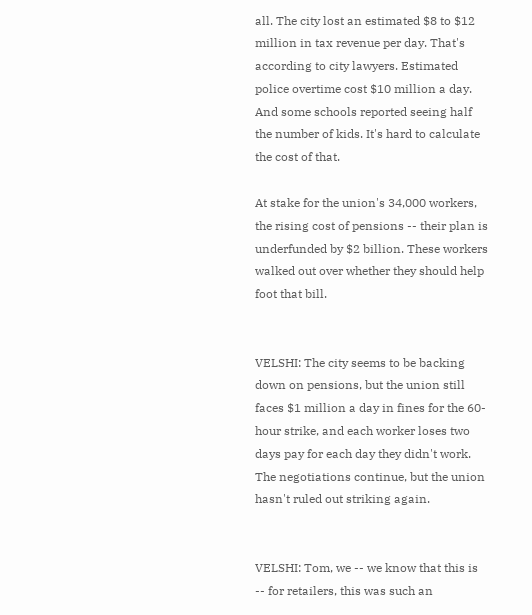all. The city lost an estimated $8 to $12 million in tax revenue per day. That's according to city lawyers. Estimated police overtime cost $10 million a day. And some schools reported seeing half the number of kids. It's hard to calculate the cost of that.

At stake for the union's 34,000 workers, the rising cost of pensions -- their plan is underfunded by $2 billion. These workers walked out over whether they should help foot that bill.


VELSHI: The city seems to be backing down on pensions, but the union still faces $1 million a day in fines for the 60-hour strike, and each worker loses two days pay for each day they didn't work. The negotiations continue, but the union hasn't ruled out striking again.


VELSHI: Tom, we -- we know that this is -- for retailers, this was such an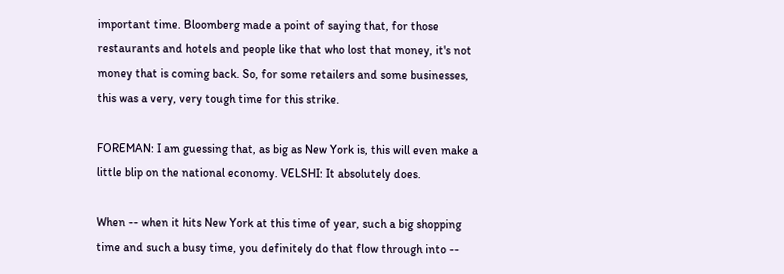important time. Bloomberg made a point of saying that, for those restaurants and hotels and people like that who lost that money, it's not money that is coming back. So, for some retailers and some businesses, this was a very, very tough time for this strike.

FOREMAN: I am guessing that, as big as New York is, this will even make a little blip on the national economy. VELSHI: It absolutely does.

When -- when it hits New York at this time of year, such a big shopping time and such a busy time, you definitely do that flow through into --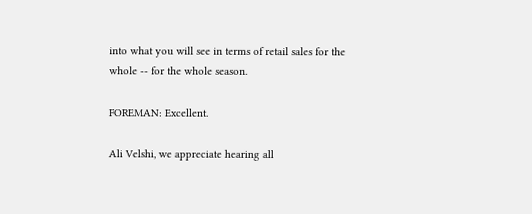into what you will see in terms of retail sales for the whole -- for the whole season.

FOREMAN: Excellent.

Ali Velshi, we appreciate hearing all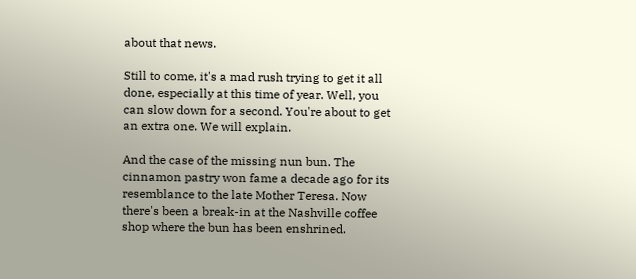about that news.

Still to come, it's a mad rush trying to get it all done, especially at this time of year. Well, you can slow down for a second. You're about to get an extra one. We will explain.

And the case of the missing nun bun. The cinnamon pastry won fame a decade ago for its resemblance to the late Mother Teresa. Now there's been a break-in at the Nashville coffee shop where the bun has been enshrined.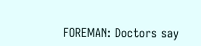FOREMAN: Doctors say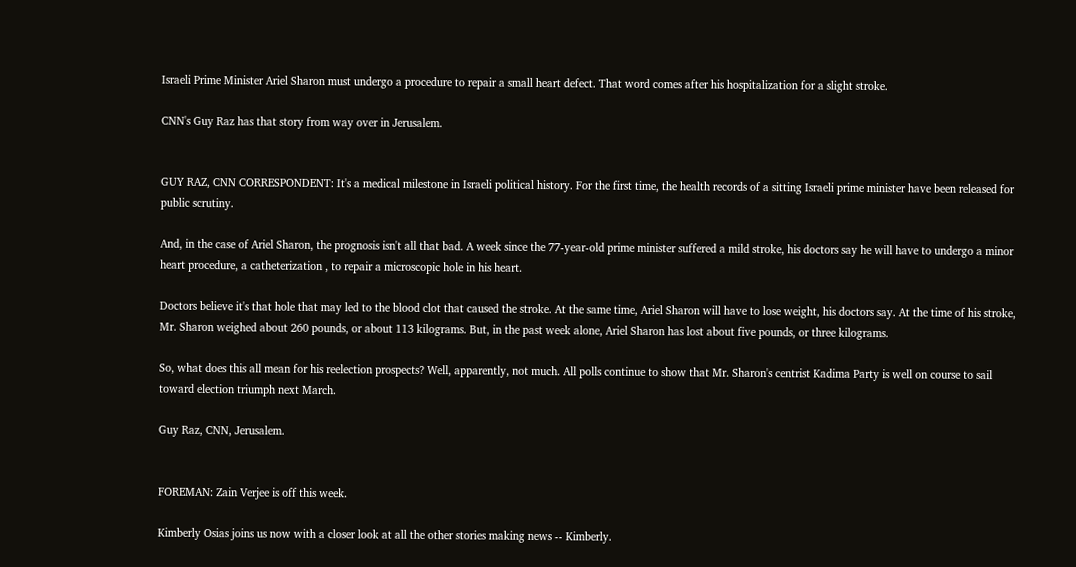Israeli Prime Minister Ariel Sharon must undergo a procedure to repair a small heart defect. That word comes after his hospitalization for a slight stroke.

CNN's Guy Raz has that story from way over in Jerusalem.


GUY RAZ, CNN CORRESPONDENT: It's a medical milestone in Israeli political history. For the first time, the health records of a sitting Israeli prime minister have been released for public scrutiny.

And, in the case of Ariel Sharon, the prognosis isn't all that bad. A week since the 77-year-old prime minister suffered a mild stroke, his doctors say he will have to undergo a minor heart procedure, a catheterization , to repair a microscopic hole in his heart.

Doctors believe it's that hole that may led to the blood clot that caused the stroke. At the same time, Ariel Sharon will have to lose weight, his doctors say. At the time of his stroke, Mr. Sharon weighed about 260 pounds, or about 113 kilograms. But, in the past week alone, Ariel Sharon has lost about five pounds, or three kilograms.

So, what does this all mean for his reelection prospects? Well, apparently, not much. All polls continue to show that Mr. Sharon's centrist Kadima Party is well on course to sail toward election triumph next March.

Guy Raz, CNN, Jerusalem.


FOREMAN: Zain Verjee is off this week.

Kimberly Osias joins us now with a closer look at all the other stories making news -- Kimberly.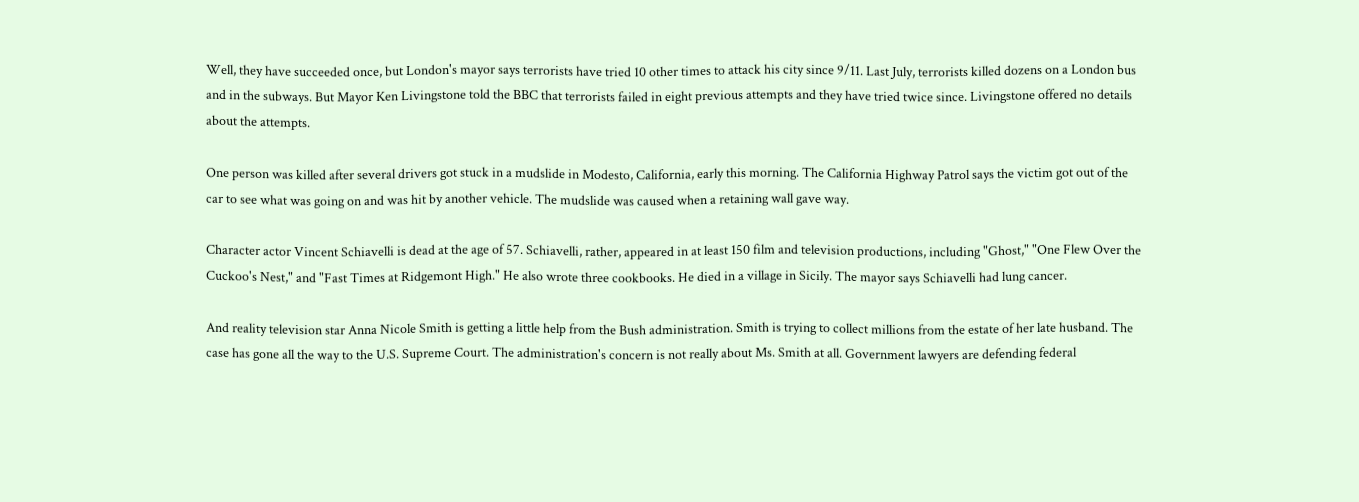Well, they have succeeded once, but London's mayor says terrorists have tried 10 other times to attack his city since 9/11. Last July, terrorists killed dozens on a London bus and in the subways. But Mayor Ken Livingstone told the BBC that terrorists failed in eight previous attempts and they have tried twice since. Livingstone offered no details about the attempts.

One person was killed after several drivers got stuck in a mudslide in Modesto, California, early this morning. The California Highway Patrol says the victim got out of the car to see what was going on and was hit by another vehicle. The mudslide was caused when a retaining wall gave way.

Character actor Vincent Schiavelli is dead at the age of 57. Schiavelli, rather, appeared in at least 150 film and television productions, including "Ghost," "One Flew Over the Cuckoo's Nest," and "Fast Times at Ridgemont High." He also wrote three cookbooks. He died in a village in Sicily. The mayor says Schiavelli had lung cancer.

And reality television star Anna Nicole Smith is getting a little help from the Bush administration. Smith is trying to collect millions from the estate of her late husband. The case has gone all the way to the U.S. Supreme Court. The administration's concern is not really about Ms. Smith at all. Government lawyers are defending federal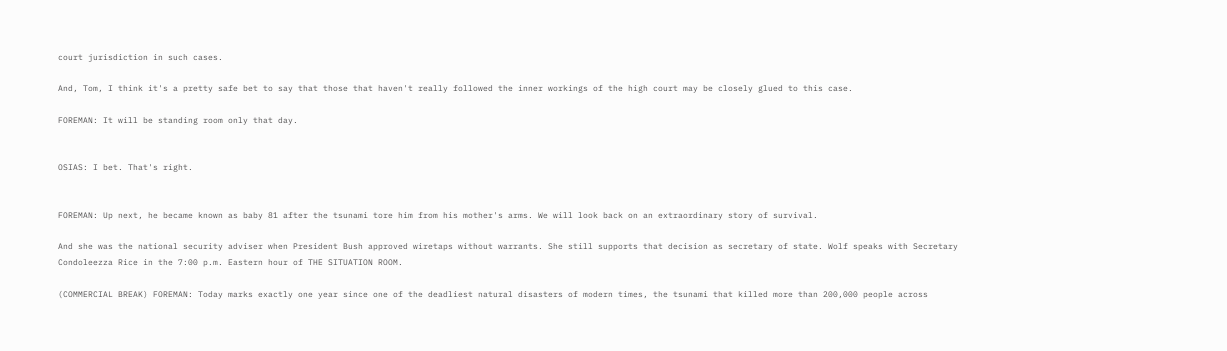court jurisdiction in such cases.

And, Tom, I think it's a pretty safe bet to say that those that haven't really followed the inner workings of the high court may be closely glued to this case.

FOREMAN: It will be standing room only that day.


OSIAS: I bet. That's right.


FOREMAN: Up next, he became known as baby 81 after the tsunami tore him from his mother's arms. We will look back on an extraordinary story of survival.

And she was the national security adviser when President Bush approved wiretaps without warrants. She still supports that decision as secretary of state. Wolf speaks with Secretary Condoleezza Rice in the 7:00 p.m. Eastern hour of THE SITUATION ROOM.

(COMMERCIAL BREAK) FOREMAN: Today marks exactly one year since one of the deadliest natural disasters of modern times, the tsunami that killed more than 200,000 people across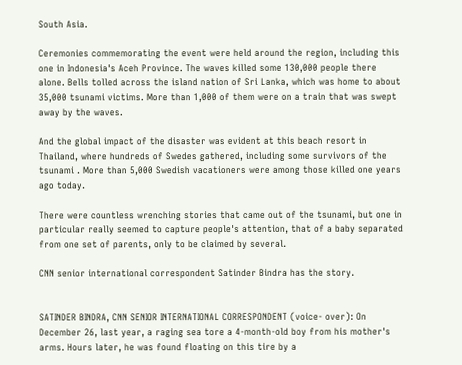South Asia.

Ceremonies commemorating the event were held around the region, including this one in Indonesia's Aceh Province. The waves killed some 130,000 people there alone. Bells tolled across the island nation of Sri Lanka, which was home to about 35,000 tsunami victims. More than 1,000 of them were on a train that was swept away by the waves.

And the global impact of the disaster was evident at this beach resort in Thailand, where hundreds of Swedes gathered, including some survivors of the tsunami . More than 5,000 Swedish vacationers were among those killed one years ago today.

There were countless wrenching stories that came out of the tsunami, but one in particular really seemed to capture people's attention, that of a baby separated from one set of parents, only to be claimed by several.

CNN senior international correspondent Satinder Bindra has the story.


SATINDER BINDRA, CNN SENIOR INTERNATIONAL CORRESPONDENT (voice- over): On December 26, last year, a raging sea tore a 4-month-old boy from his mother's arms. Hours later, he was found floating on this tire by a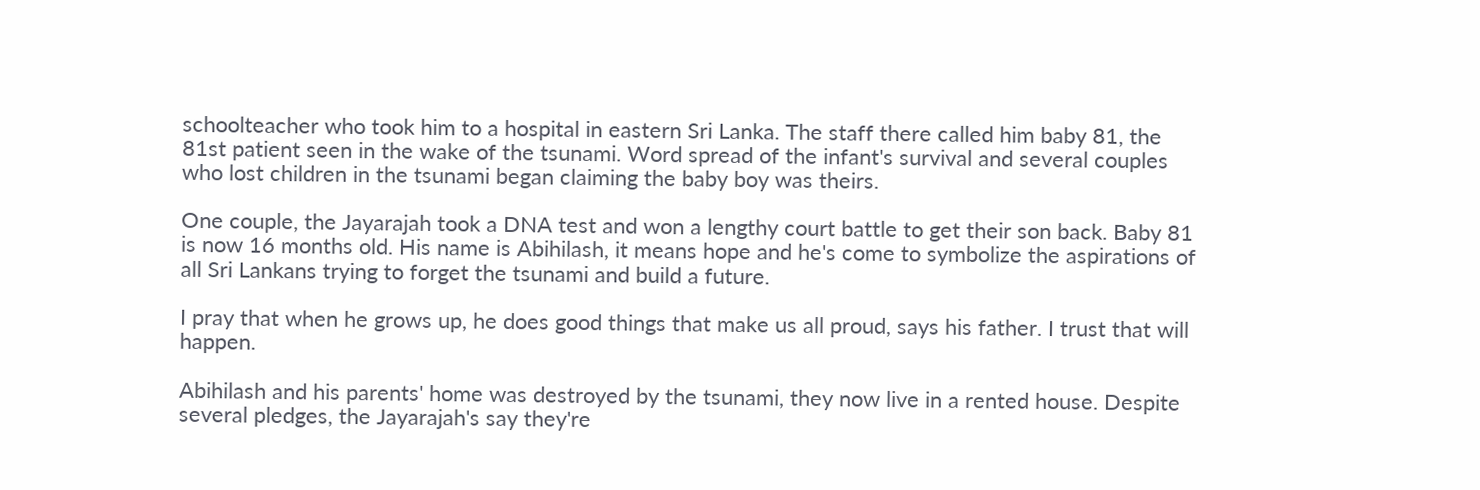schoolteacher who took him to a hospital in eastern Sri Lanka. The staff there called him baby 81, the 81st patient seen in the wake of the tsunami. Word spread of the infant's survival and several couples who lost children in the tsunami began claiming the baby boy was theirs.

One couple, the Jayarajah took a DNA test and won a lengthy court battle to get their son back. Baby 81 is now 16 months old. His name is Abihilash, it means hope and he's come to symbolize the aspirations of all Sri Lankans trying to forget the tsunami and build a future.

I pray that when he grows up, he does good things that make us all proud, says his father. I trust that will happen.

Abihilash and his parents' home was destroyed by the tsunami, they now live in a rented house. Despite several pledges, the Jayarajah's say they're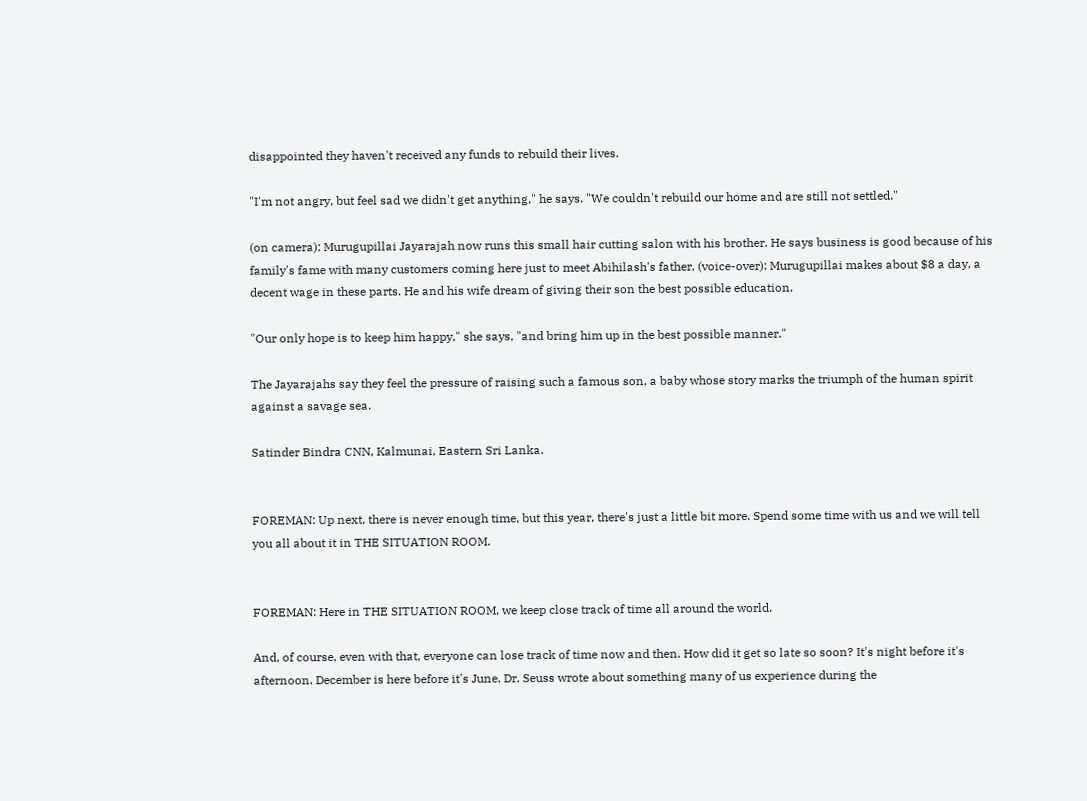disappointed they haven't received any funds to rebuild their lives.

"I'm not angry, but feel sad we didn't get anything," he says. "We couldn't rebuild our home and are still not settled."

(on camera): Murugupillai Jayarajah now runs this small hair cutting salon with his brother. He says business is good because of his family's fame with many customers coming here just to meet Abihilash's father. (voice-over): Murugupillai makes about $8 a day, a decent wage in these parts. He and his wife dream of giving their son the best possible education.

"Our only hope is to keep him happy," she says, "and bring him up in the best possible manner."

The Jayarajahs say they feel the pressure of raising such a famous son, a baby whose story marks the triumph of the human spirit against a savage sea.

Satinder Bindra CNN, Kalmunai, Eastern Sri Lanka.


FOREMAN: Up next, there is never enough time, but this year, there's just a little bit more. Spend some time with us and we will tell you all about it in THE SITUATION ROOM.


FOREMAN: Here in THE SITUATION ROOM, we keep close track of time all around the world.

And, of course, even with that, everyone can lose track of time now and then. How did it get so late so soon? It's night before it's afternoon. December is here before it's June. Dr. Seuss wrote about something many of us experience during the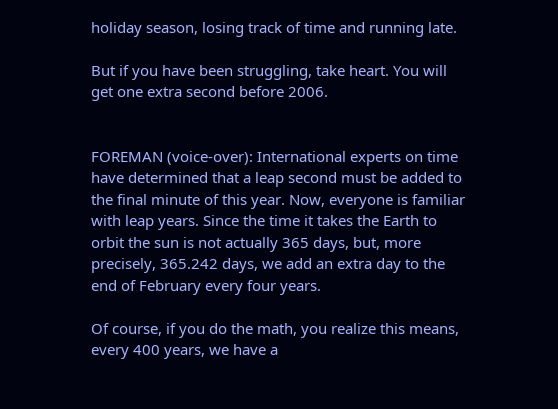holiday season, losing track of time and running late.

But if you have been struggling, take heart. You will get one extra second before 2006.


FOREMAN (voice-over): International experts on time have determined that a leap second must be added to the final minute of this year. Now, everyone is familiar with leap years. Since the time it takes the Earth to orbit the sun is not actually 365 days, but, more precisely, 365.242 days, we add an extra day to the end of February every four years.

Of course, if you do the math, you realize this means, every 400 years, we have a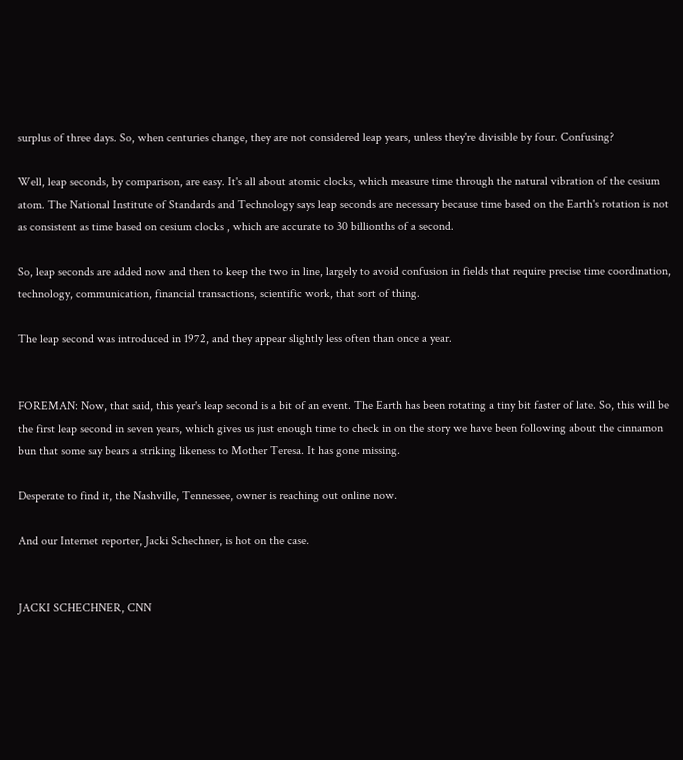surplus of three days. So, when centuries change, they are not considered leap years, unless they're divisible by four. Confusing?

Well, leap seconds, by comparison, are easy. It's all about atomic clocks, which measure time through the natural vibration of the cesium atom. The National Institute of Standards and Technology says leap seconds are necessary because time based on the Earth's rotation is not as consistent as time based on cesium clocks , which are accurate to 30 billionths of a second.

So, leap seconds are added now and then to keep the two in line, largely to avoid confusion in fields that require precise time coordination, technology, communication, financial transactions, scientific work, that sort of thing.

The leap second was introduced in 1972, and they appear slightly less often than once a year.


FOREMAN: Now, that said, this year's leap second is a bit of an event. The Earth has been rotating a tiny bit faster of late. So, this will be the first leap second in seven years, which gives us just enough time to check in on the story we have been following about the cinnamon bun that some say bears a striking likeness to Mother Teresa. It has gone missing.

Desperate to find it, the Nashville, Tennessee, owner is reaching out online now.

And our Internet reporter, Jacki Schechner, is hot on the case.


JACKI SCHECHNER, CNN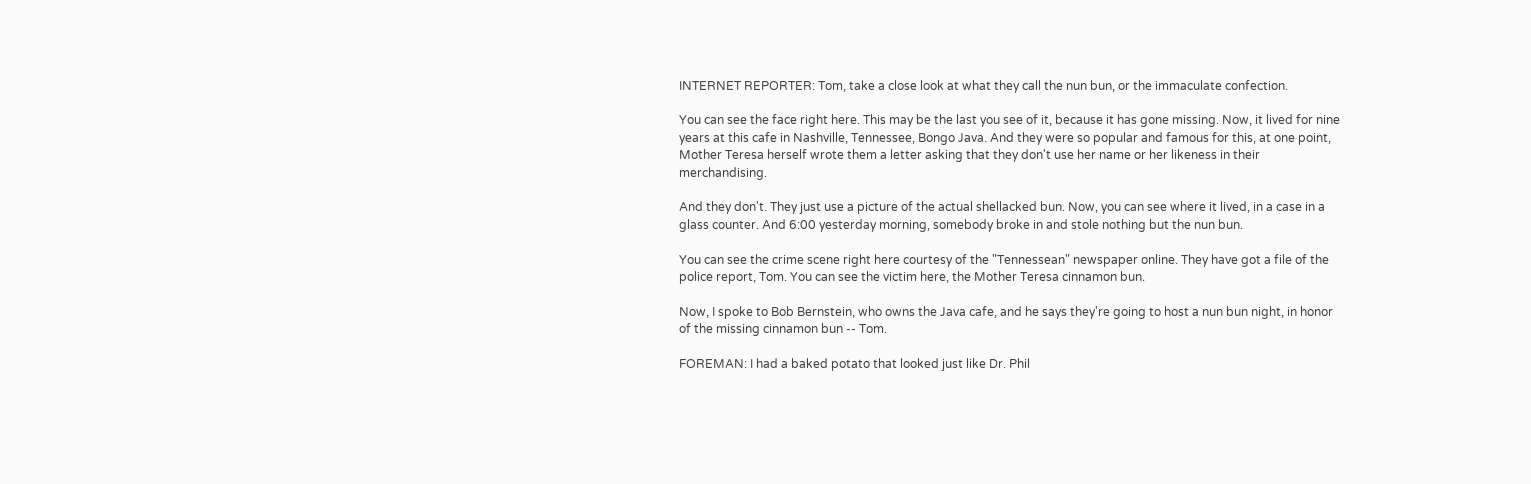INTERNET REPORTER: Tom, take a close look at what they call the nun bun, or the immaculate confection.

You can see the face right here. This may be the last you see of it, because it has gone missing. Now, it lived for nine years at this cafe in Nashville, Tennessee, Bongo Java. And they were so popular and famous for this, at one point, Mother Teresa herself wrote them a letter asking that they don't use her name or her likeness in their merchandising.

And they don't. They just use a picture of the actual shellacked bun. Now, you can see where it lived, in a case in a glass counter. And 6:00 yesterday morning, somebody broke in and stole nothing but the nun bun.

You can see the crime scene right here courtesy of the "Tennessean" newspaper online. They have got a file of the police report, Tom. You can see the victim here, the Mother Teresa cinnamon bun.

Now, I spoke to Bob Bernstein, who owns the Java cafe, and he says they're going to host a nun bun night, in honor of the missing cinnamon bun -- Tom.

FOREMAN: I had a baked potato that looked just like Dr. Phil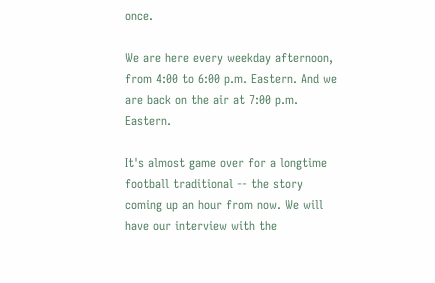once.

We are here every weekday afternoon, from 4:00 to 6:00 p.m. Eastern. And we are back on the air at 7:00 p.m. Eastern.

It's almost game over for a longtime football traditional -- the story coming up an hour from now. We will have our interview with the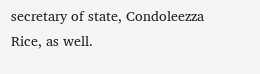secretary of state, Condoleezza Rice, as well.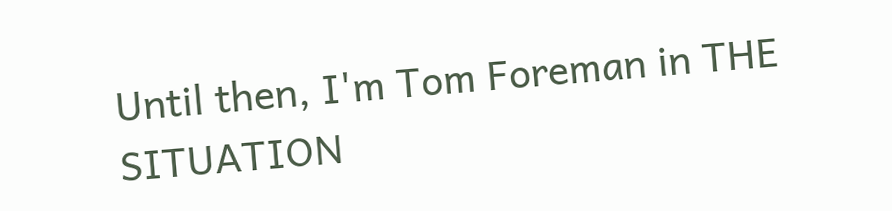Until then, I'm Tom Foreman in THE SITUATION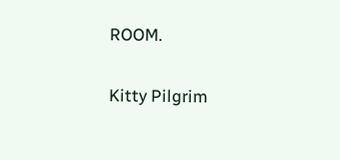ROOM.

Kitty Pilgrim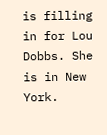is filling in for Lou Dobbs. She is in New York.